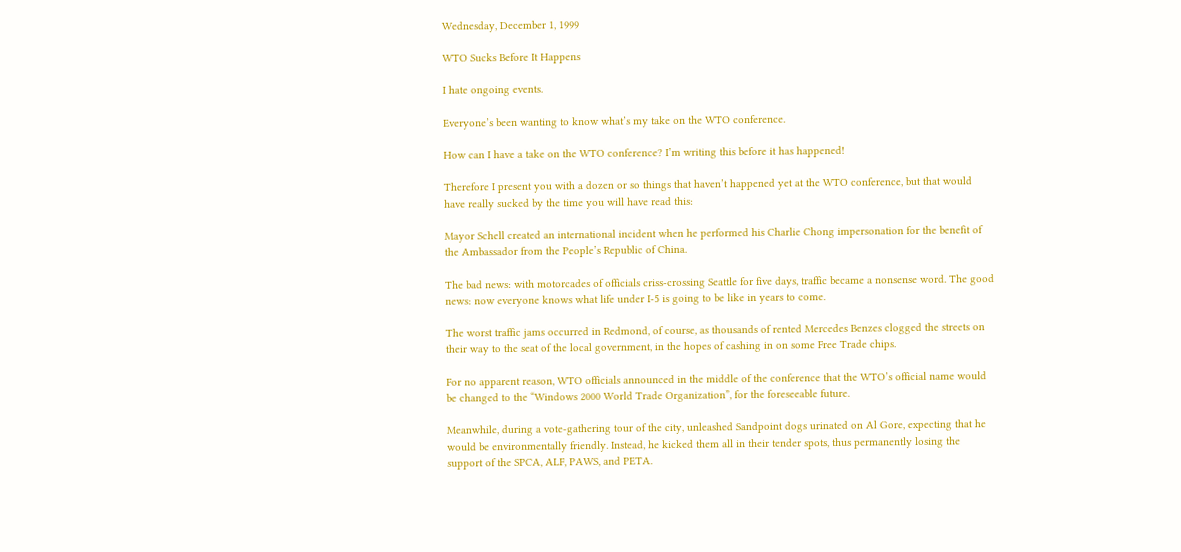Wednesday, December 1, 1999

WTO Sucks Before It Happens

I hate ongoing events.

Everyone’s been wanting to know what’s my take on the WTO conference.

How can I have a take on the WTO conference? I’m writing this before it has happened!

Therefore I present you with a dozen or so things that haven’t happened yet at the WTO conference, but that would have really sucked by the time you will have read this:

Mayor Schell created an international incident when he performed his Charlie Chong impersonation for the benefit of the Ambassador from the People’s Republic of China.

The bad news: with motorcades of officials criss-crossing Seattle for five days, traffic became a nonsense word. The good news: now everyone knows what life under I-5 is going to be like in years to come.

The worst traffic jams occurred in Redmond, of course, as thousands of rented Mercedes Benzes clogged the streets on their way to the seat of the local government, in the hopes of cashing in on some Free Trade chips.

For no apparent reason, WTO officials announced in the middle of the conference that the WTO’s official name would be changed to the “Windows 2000 World Trade Organization”, for the foreseeable future.

Meanwhile, during a vote-gathering tour of the city, unleashed Sandpoint dogs urinated on Al Gore, expecting that he would be environmentally friendly. Instead, he kicked them all in their tender spots, thus permanently losing the support of the SPCA, ALF, PAWS, and PETA.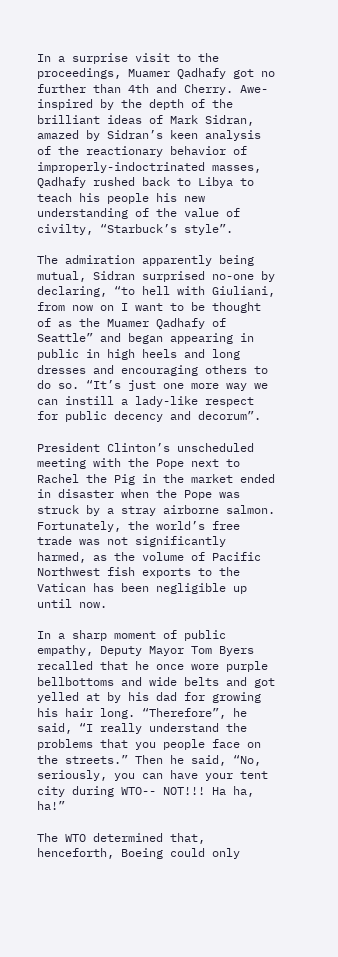In a surprise visit to the proceedings, Muamer Qadhafy got no further than 4th and Cherry. Awe-inspired by the depth of the brilliant ideas of Mark Sidran, amazed by Sidran’s keen analysis of the reactionary behavior of improperly-indoctrinated masses, Qadhafy rushed back to Libya to teach his people his new understanding of the value of civilty, “Starbuck’s style”.

The admiration apparently being mutual, Sidran surprised no-one by declaring, “to hell with Giuliani, from now on I want to be thought of as the Muamer Qadhafy of Seattle” and began appearing in public in high heels and long dresses and encouraging others to do so. “It’s just one more way we can instill a lady-like respect for public decency and decorum”.

President Clinton’s unscheduled meeting with the Pope next to Rachel the Pig in the market ended in disaster when the Pope was struck by a stray airborne salmon. Fortunately, the world’s free trade was not significantly harmed, as the volume of Pacific Northwest fish exports to the Vatican has been negligible up until now.

In a sharp moment of public empathy, Deputy Mayor Tom Byers recalled that he once wore purple bellbottoms and wide belts and got yelled at by his dad for growing his hair long. “Therefore”, he said, “I really understand the problems that you people face on the streets.” Then he said, “No, seriously, you can have your tent city during WTO-- NOT!!! Ha ha, ha!”

The WTO determined that, henceforth, Boeing could only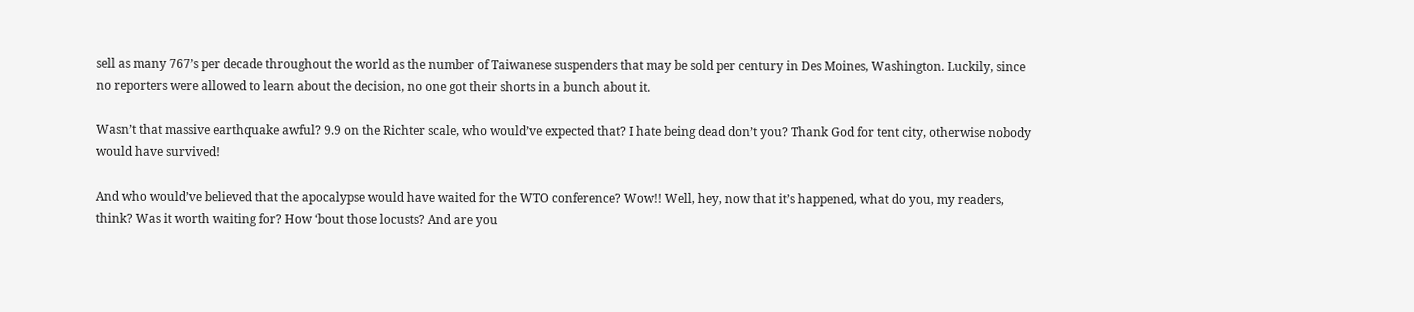sell as many 767’s per decade throughout the world as the number of Taiwanese suspenders that may be sold per century in Des Moines, Washington. Luckily, since no reporters were allowed to learn about the decision, no one got their shorts in a bunch about it.

Wasn’t that massive earthquake awful? 9.9 on the Richter scale, who would’ve expected that? I hate being dead don’t you? Thank God for tent city, otherwise nobody would have survived!

And who would’ve believed that the apocalypse would have waited for the WTO conference? Wow!! Well, hey, now that it’s happened, what do you, my readers, think? Was it worth waiting for? How ‘bout those locusts? And are you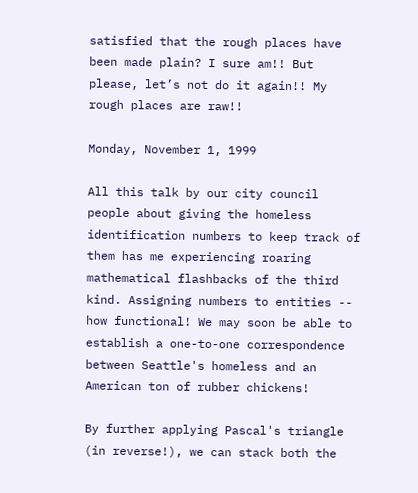satisfied that the rough places have been made plain? I sure am!! But please, let’s not do it again!! My rough places are raw!!

Monday, November 1, 1999

All this talk by our city council people about giving the homeless identification numbers to keep track of them has me experiencing roaring mathematical flashbacks of the third kind. Assigning numbers to entities -- how functional! We may soon be able to establish a one-to-one correspondence between Seattle's homeless and an American ton of rubber chickens!

By further applying Pascal's triangle (in reverse!), we can stack both the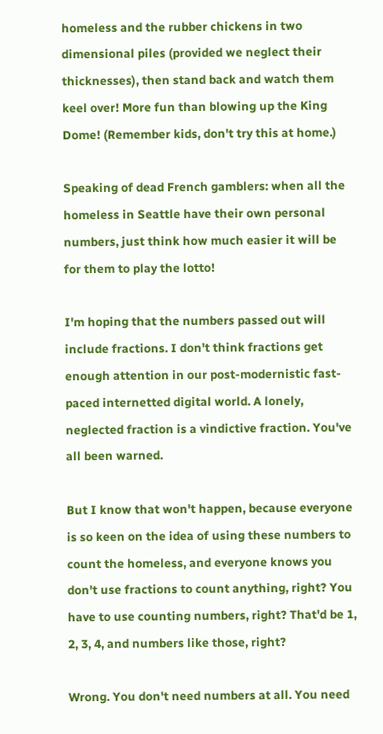homeless and the rubber chickens in two dimensional piles (provided we neglect their thicknesses), then stand back and watch them keel over! More fun than blowing up the King Dome! (Remember kids, don't try this at home.)

Speaking of dead French gamblers: when all the homeless in Seattle have their own personal numbers, just think how much easier it will be for them to play the lotto!

I'm hoping that the numbers passed out will include fractions. I don't think fractions get enough attention in our post-modernistic fast-paced internetted digital world. A lonely, neglected fraction is a vindictive fraction. You've all been warned.

But I know that won't happen, because everyone is so keen on the idea of using these numbers to count the homeless, and everyone knows you don't use fractions to count anything, right? You have to use counting numbers, right? That'd be 1, 2, 3, 4, and numbers like those, right?

Wrong. You don't need numbers at all. You need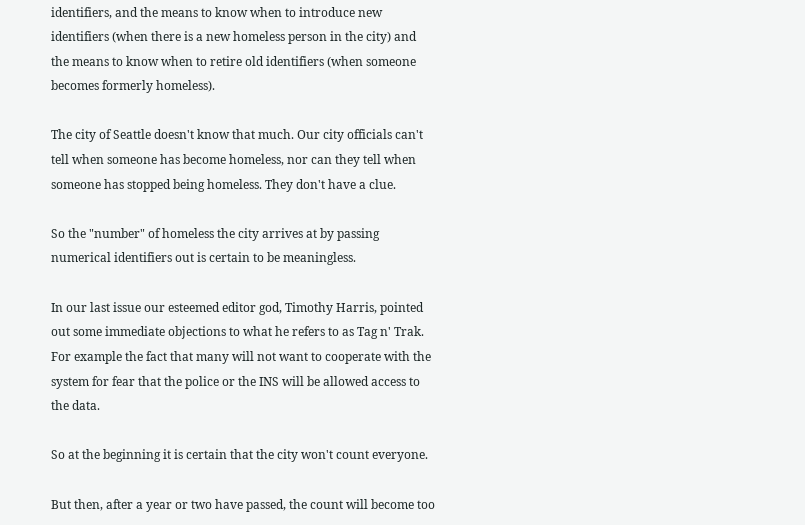identifiers, and the means to know when to introduce new identifiers (when there is a new homeless person in the city) and the means to know when to retire old identifiers (when someone becomes formerly homeless).

The city of Seattle doesn't know that much. Our city officials can't tell when someone has become homeless, nor can they tell when someone has stopped being homeless. They don't have a clue.

So the "number" of homeless the city arrives at by passing numerical identifiers out is certain to be meaningless.

In our last issue our esteemed editor god, Timothy Harris, pointed out some immediate objections to what he refers to as Tag n' Trak. For example the fact that many will not want to cooperate with the system for fear that the police or the INS will be allowed access to the data.

So at the beginning it is certain that the city won't count everyone.

But then, after a year or two have passed, the count will become too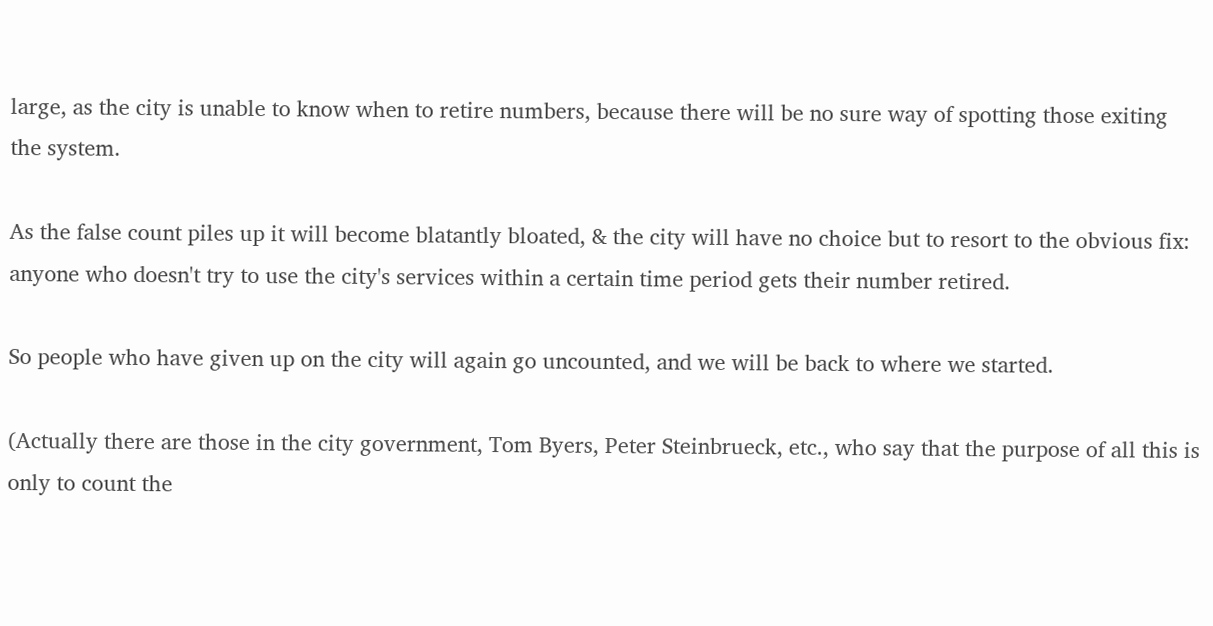large, as the city is unable to know when to retire numbers, because there will be no sure way of spotting those exiting the system.

As the false count piles up it will become blatantly bloated, & the city will have no choice but to resort to the obvious fix: anyone who doesn't try to use the city's services within a certain time period gets their number retired.

So people who have given up on the city will again go uncounted, and we will be back to where we started.

(Actually there are those in the city government, Tom Byers, Peter Steinbrueck, etc., who say that the purpose of all this is only to count the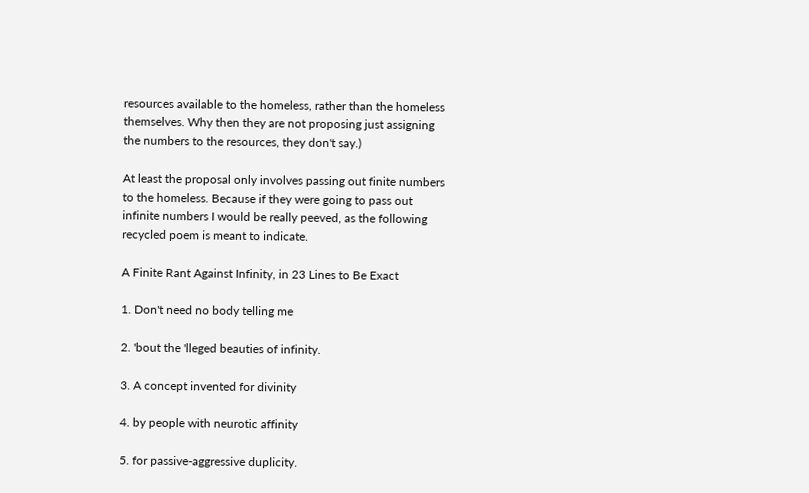resources available to the homeless, rather than the homeless themselves. Why then they are not proposing just assigning the numbers to the resources, they don't say.)

At least the proposal only involves passing out finite numbers to the homeless. Because if they were going to pass out infinite numbers I would be really peeved, as the following recycled poem is meant to indicate.

A Finite Rant Against Infinity, in 23 Lines to Be Exact

1. Don't need no body telling me

2. 'bout the 'lleged beauties of infinity.

3. A concept invented for divinity

4. by people with neurotic affinity

5. for passive-aggressive duplicity.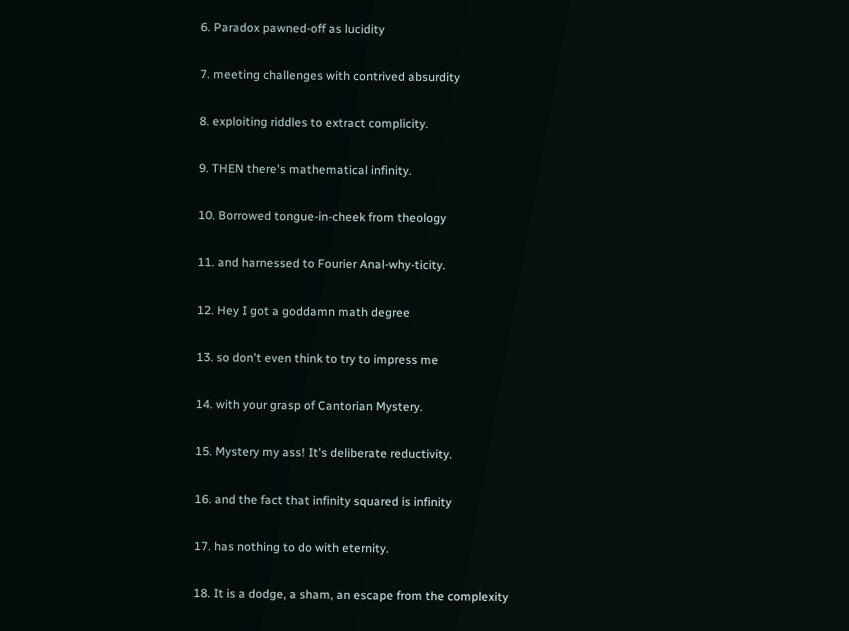6. Paradox pawned-off as lucidity

7. meeting challenges with contrived absurdity

8. exploiting riddles to extract complicity.

9. THEN there's mathematical infinity.

10. Borrowed tongue-in-cheek from theology

11. and harnessed to Fourier Anal-why-ticity.

12. Hey I got a goddamn math degree

13. so don't even think to try to impress me

14. with your grasp of Cantorian Mystery.

15. Mystery my ass! It's deliberate reductivity.

16. and the fact that infinity squared is infinity

17. has nothing to do with eternity.

18. It is a dodge, a sham, an escape from the complexity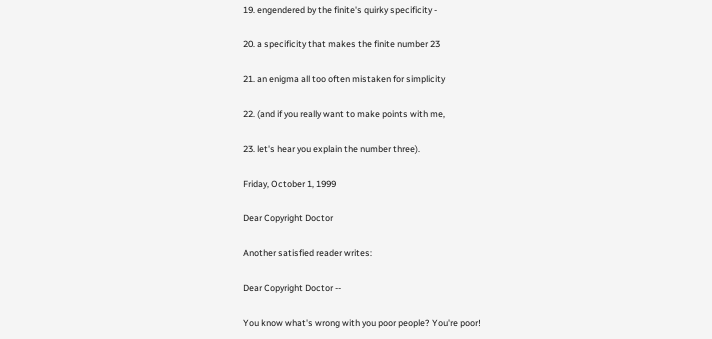19. engendered by the finite's quirky specificity -

20. a specificity that makes the finite number 23

21. an enigma all too often mistaken for simplicity

22. (and if you really want to make points with me,

23. let's hear you explain the number three).

Friday, October 1, 1999

Dear Copyright Doctor

Another satisfied reader writes:

Dear Copyright Doctor --

You know what's wrong with you poor people? You're poor!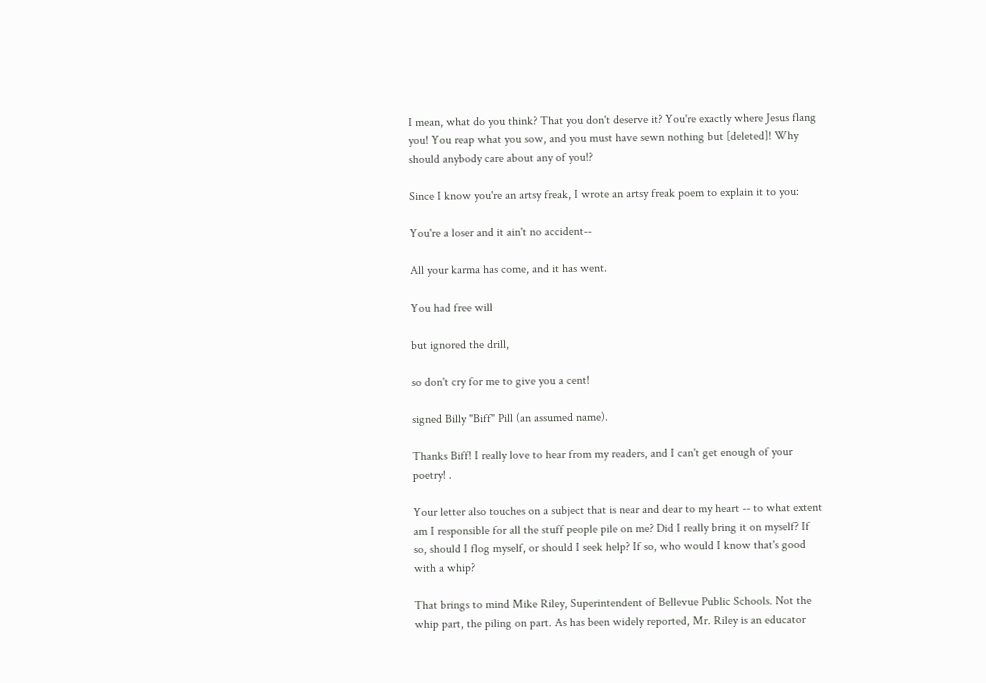I mean, what do you think? That you don't deserve it? You're exactly where Jesus flang you! You reap what you sow, and you must have sewn nothing but [deleted]! Why should anybody care about any of you!?

Since I know you're an artsy freak, I wrote an artsy freak poem to explain it to you:

You're a loser and it ain't no accident--

All your karma has come, and it has went.

You had free will

but ignored the drill,

so don't cry for me to give you a cent!

signed Billy "Biff" Pill (an assumed name).

Thanks Biff! I really love to hear from my readers, and I can't get enough of your poetry! .

Your letter also touches on a subject that is near and dear to my heart -- to what extent am I responsible for all the stuff people pile on me? Did I really bring it on myself? If so, should I flog myself, or should I seek help? If so, who would I know that's good with a whip?

That brings to mind Mike Riley, Superintendent of Bellevue Public Schools. Not the whip part, the piling on part. As has been widely reported, Mr. Riley is an educator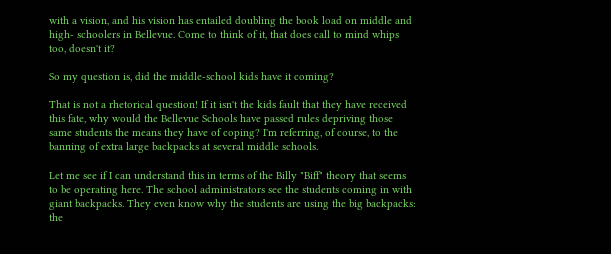with a vision, and his vision has entailed doubling the book load on middle and high- schoolers in Bellevue. Come to think of it, that does call to mind whips too, doesn't it?

So my question is, did the middle-school kids have it coming?

That is not a rhetorical question! If it isn't the kids fault that they have received this fate, why would the Bellevue Schools have passed rules depriving those same students the means they have of coping? I'm referring, of course, to the banning of extra large backpacks at several middle schools.

Let me see if I can understand this in terms of the Billy "Biff" theory that seems to be operating here. The school administrators see the students coming in with giant backpacks. They even know why the students are using the big backpacks: the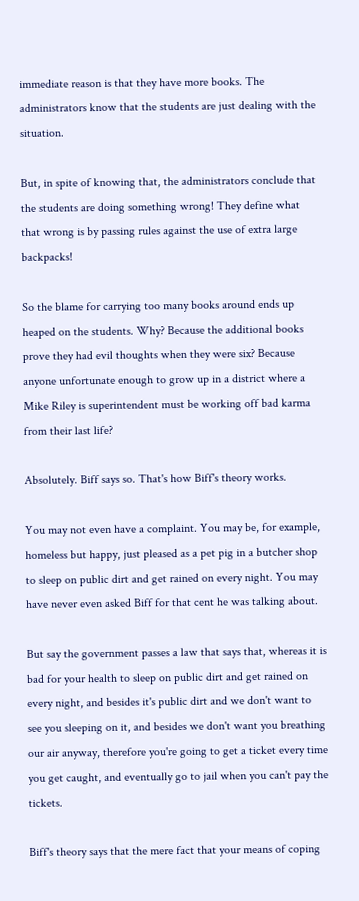immediate reason is that they have more books. The administrators know that the students are just dealing with the situation.

But, in spite of knowing that, the administrators conclude that the students are doing something wrong! They define what that wrong is by passing rules against the use of extra large backpacks!

So the blame for carrying too many books around ends up heaped on the students. Why? Because the additional books prove they had evil thoughts when they were six? Because anyone unfortunate enough to grow up in a district where a Mike Riley is superintendent must be working off bad karma from their last life?

Absolutely. Biff says so. That's how Biff's theory works.

You may not even have a complaint. You may be, for example, homeless but happy, just pleased as a pet pig in a butcher shop to sleep on public dirt and get rained on every night. You may have never even asked Biff for that cent he was talking about.

But say the government passes a law that says that, whereas it is bad for your health to sleep on public dirt and get rained on every night, and besides it's public dirt and we don't want to see you sleeping on it, and besides we don't want you breathing our air anyway, therefore you're going to get a ticket every time you get caught, and eventually go to jail when you can't pay the tickets.

Biff's theory says that the mere fact that your means of coping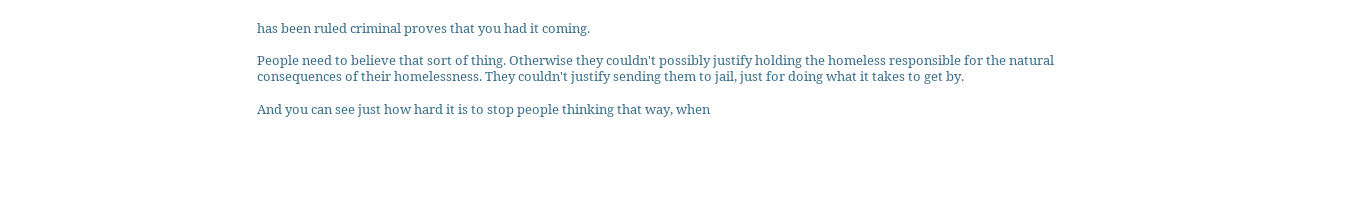has been ruled criminal proves that you had it coming.

People need to believe that sort of thing. Otherwise they couldn't possibly justify holding the homeless responsible for the natural consequences of their homelessness. They couldn't justify sending them to jail, just for doing what it takes to get by.

And you can see just how hard it is to stop people thinking that way, when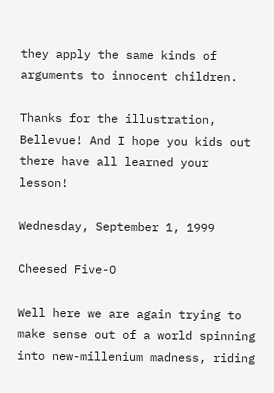they apply the same kinds of arguments to innocent children.

Thanks for the illustration, Bellevue! And I hope you kids out there have all learned your lesson!

Wednesday, September 1, 1999

Cheesed Five-O

Well here we are again trying to make sense out of a world spinning into new-millenium madness, riding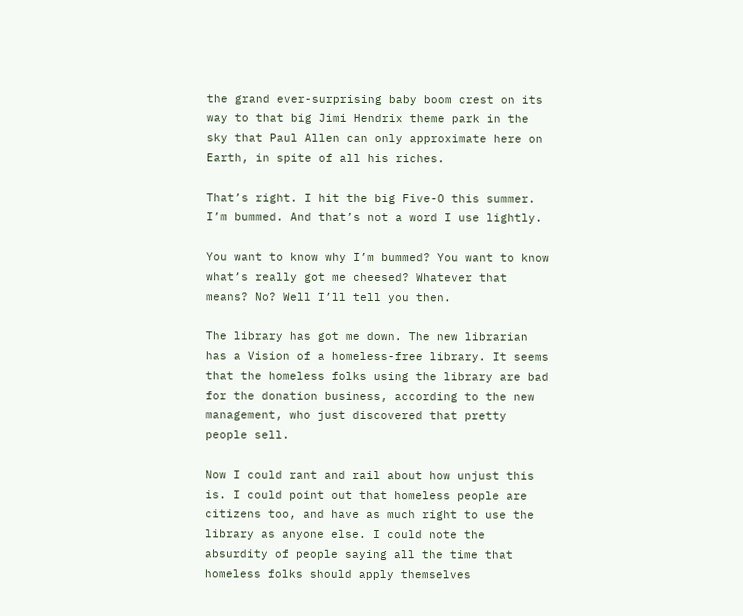the grand ever-surprising baby boom crest on its way to that big Jimi Hendrix theme park in the sky that Paul Allen can only approximate here on Earth, in spite of all his riches.

That’s right. I hit the big Five-O this summer. I’m bummed. And that’s not a word I use lightly.

You want to know why I’m bummed? You want to know what’s really got me cheesed? Whatever that means? No? Well I’ll tell you then.

The library has got me down. The new librarian has a Vision of a homeless-free library. It seems that the homeless folks using the library are bad for the donation business, according to the new management, who just discovered that pretty people sell.

Now I could rant and rail about how unjust this is. I could point out that homeless people are citizens too, and have as much right to use the library as anyone else. I could note the absurdity of people saying all the time that homeless folks should apply themselves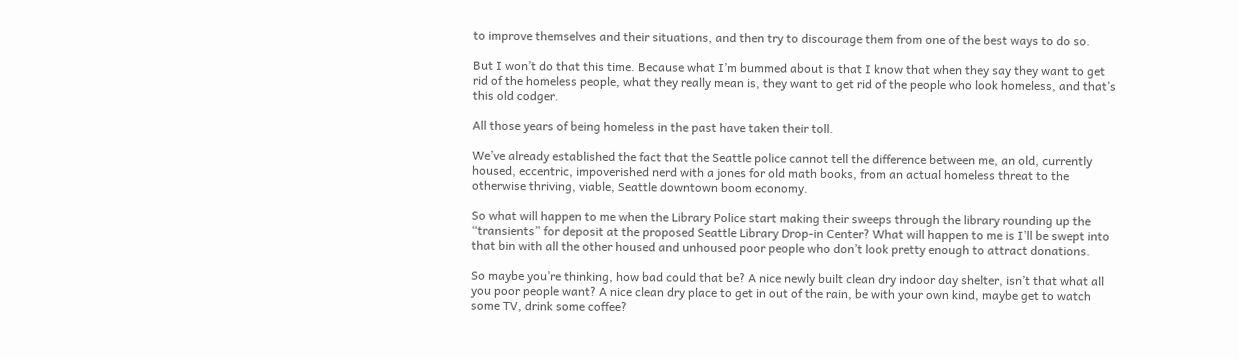to improve themselves and their situations, and then try to discourage them from one of the best ways to do so.

But I won’t do that this time. Because what I’m bummed about is that I know that when they say they want to get rid of the homeless people, what they really mean is, they want to get rid of the people who look homeless, and that’s this old codger.

All those years of being homeless in the past have taken their toll.

We’ve already established the fact that the Seattle police cannot tell the difference between me, an old, currently housed, eccentric, impoverished nerd with a jones for old math books, from an actual homeless threat to the otherwise thriving, viable, Seattle downtown boom economy.

So what will happen to me when the Library Police start making their sweeps through the library rounding up the “transients” for deposit at the proposed Seattle Library Drop-in Center? What will happen to me is I’ll be swept into that bin with all the other housed and unhoused poor people who don’t look pretty enough to attract donations.

So maybe you’re thinking, how bad could that be? A nice newly built clean dry indoor day shelter, isn’t that what all you poor people want? A nice clean dry place to get in out of the rain, be with your own kind, maybe get to watch some TV, drink some coffee?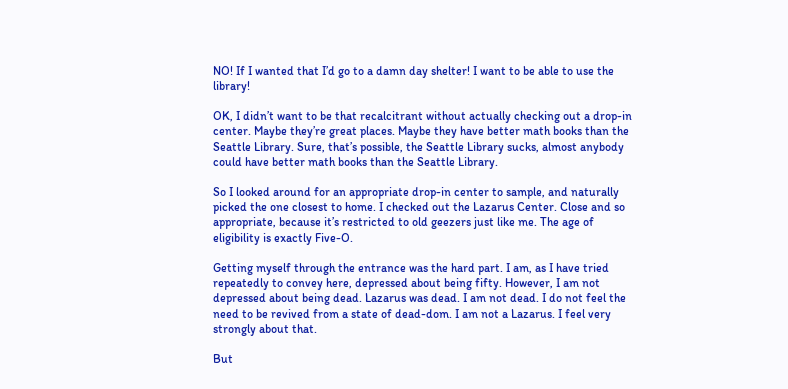NO! If I wanted that I’d go to a damn day shelter! I want to be able to use the library!

OK, I didn’t want to be that recalcitrant without actually checking out a drop-in center. Maybe they’re great places. Maybe they have better math books than the Seattle Library. Sure, that’s possible, the Seattle Library sucks, almost anybody could have better math books than the Seattle Library.

So I looked around for an appropriate drop-in center to sample, and naturally picked the one closest to home. I checked out the Lazarus Center. Close and so appropriate, because it’s restricted to old geezers just like me. The age of eligibility is exactly Five-O.

Getting myself through the entrance was the hard part. I am, as I have tried repeatedly to convey here, depressed about being fifty. However, I am not depressed about being dead. Lazarus was dead. I am not dead. I do not feel the need to be revived from a state of dead-dom. I am not a Lazarus. I feel very strongly about that.

But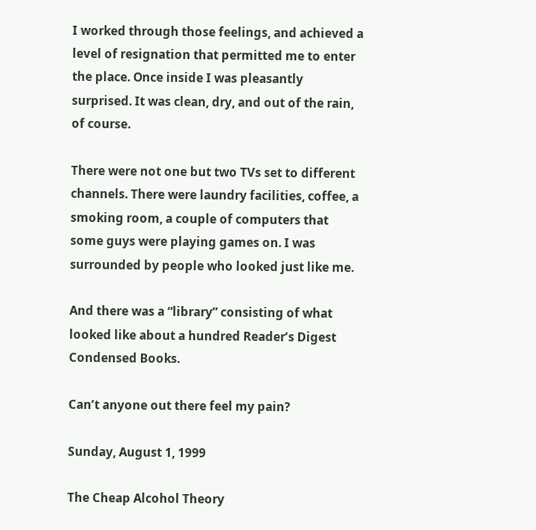I worked through those feelings, and achieved a level of resignation that permitted me to enter the place. Once inside I was pleasantly surprised. It was clean, dry, and out of the rain, of course.

There were not one but two TVs set to different channels. There were laundry facilities, coffee, a smoking room, a couple of computers that some guys were playing games on. I was surrounded by people who looked just like me.

And there was a “library” consisting of what looked like about a hundred Reader’s Digest Condensed Books.

Can’t anyone out there feel my pain?

Sunday, August 1, 1999

The Cheap Alcohol Theory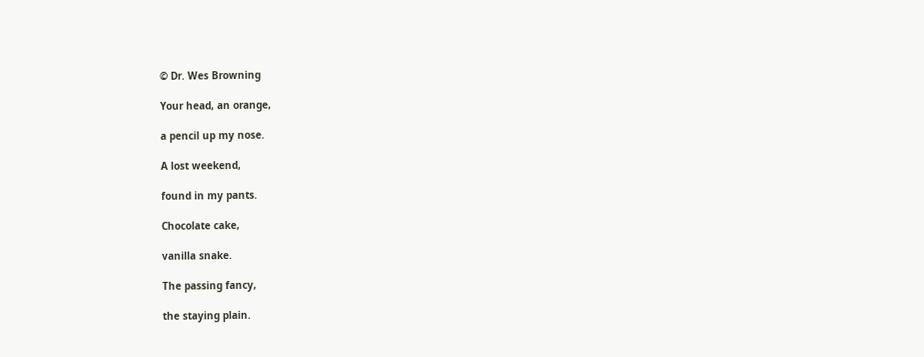© Dr. Wes Browning

Your head, an orange,

a pencil up my nose.

A lost weekend,

found in my pants.

Chocolate cake,

vanilla snake.

The passing fancy,

the staying plain.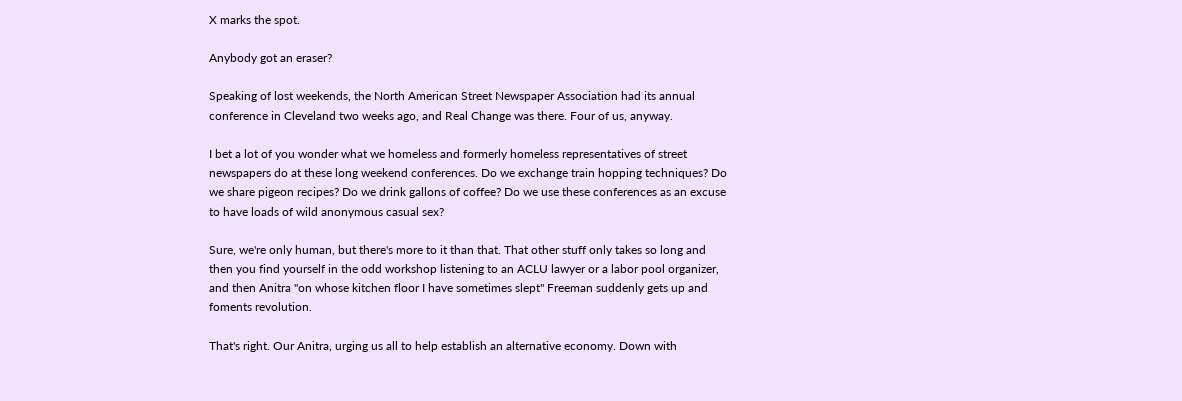X marks the spot.

Anybody got an eraser?

Speaking of lost weekends, the North American Street Newspaper Association had its annual conference in Cleveland two weeks ago, and Real Change was there. Four of us, anyway.

I bet a lot of you wonder what we homeless and formerly homeless representatives of street newspapers do at these long weekend conferences. Do we exchange train hopping techniques? Do we share pigeon recipes? Do we drink gallons of coffee? Do we use these conferences as an excuse to have loads of wild anonymous casual sex?

Sure, we're only human, but there's more to it than that. That other stuff only takes so long and then you find yourself in the odd workshop listening to an ACLU lawyer or a labor pool organizer, and then Anitra "on whose kitchen floor I have sometimes slept" Freeman suddenly gets up and foments revolution.

That's right. Our Anitra, urging us all to help establish an alternative economy. Down with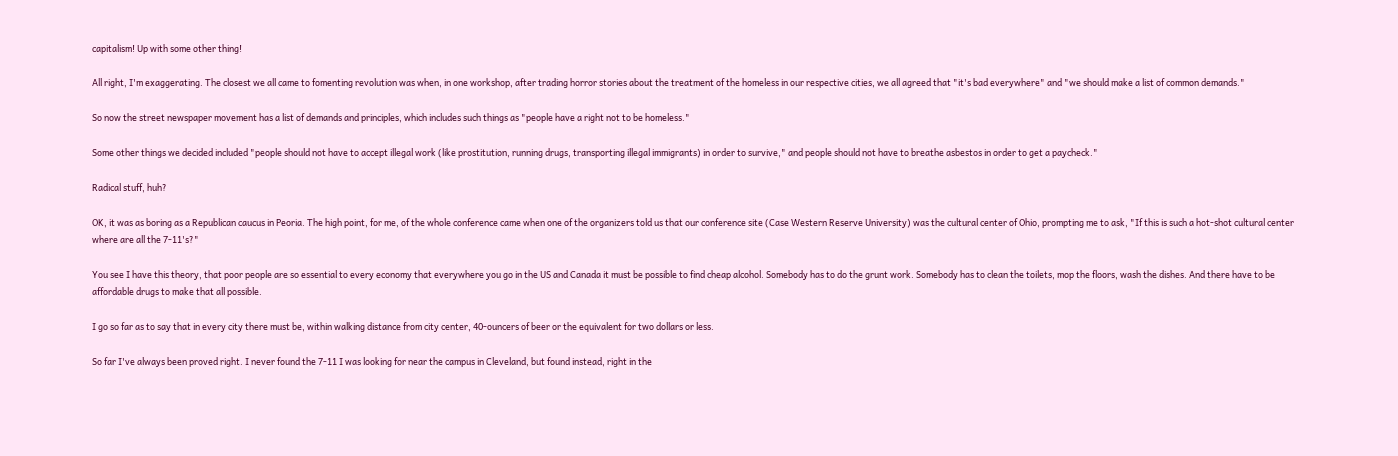capitalism! Up with some other thing!

All right, I'm exaggerating. The closest we all came to fomenting revolution was when, in one workshop, after trading horror stories about the treatment of the homeless in our respective cities, we all agreed that "it's bad everywhere" and "we should make a list of common demands."

So now the street newspaper movement has a list of demands and principles, which includes such things as "people have a right not to be homeless."

Some other things we decided included "people should not have to accept illegal work (like prostitution, running drugs, transporting illegal immigrants) in order to survive," and people should not have to breathe asbestos in order to get a paycheck."

Radical stuff, huh?

OK, it was as boring as a Republican caucus in Peoria. The high point, for me, of the whole conference came when one of the organizers told us that our conference site (Case Western Reserve University) was the cultural center of Ohio, prompting me to ask, "If this is such a hot-shot cultural center where are all the 7-11's?"

You see I have this theory, that poor people are so essential to every economy that everywhere you go in the US and Canada it must be possible to find cheap alcohol. Somebody has to do the grunt work. Somebody has to clean the toilets, mop the floors, wash the dishes. And there have to be affordable drugs to make that all possible.

I go so far as to say that in every city there must be, within walking distance from city center, 40-ouncers of beer or the equivalent for two dollars or less.

So far I've always been proved right. I never found the 7-11 I was looking for near the campus in Cleveland, but found instead, right in the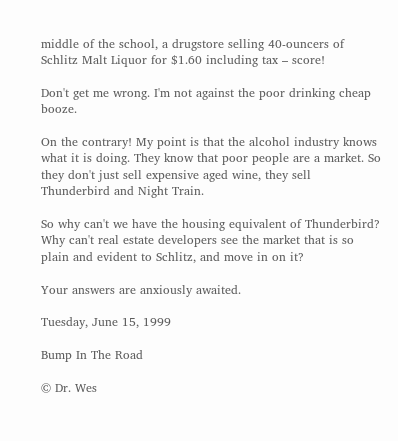middle of the school, a drugstore selling 40-ouncers of Schlitz Malt Liquor for $1.60 including tax – score!

Don't get me wrong. I'm not against the poor drinking cheap booze.

On the contrary! My point is that the alcohol industry knows what it is doing. They know that poor people are a market. So they don't just sell expensive aged wine, they sell Thunderbird and Night Train.

So why can't we have the housing equivalent of Thunderbird? Why can't real estate developers see the market that is so plain and evident to Schlitz, and move in on it?

Your answers are anxiously awaited.

Tuesday, June 15, 1999

Bump In The Road

© Dr. Wes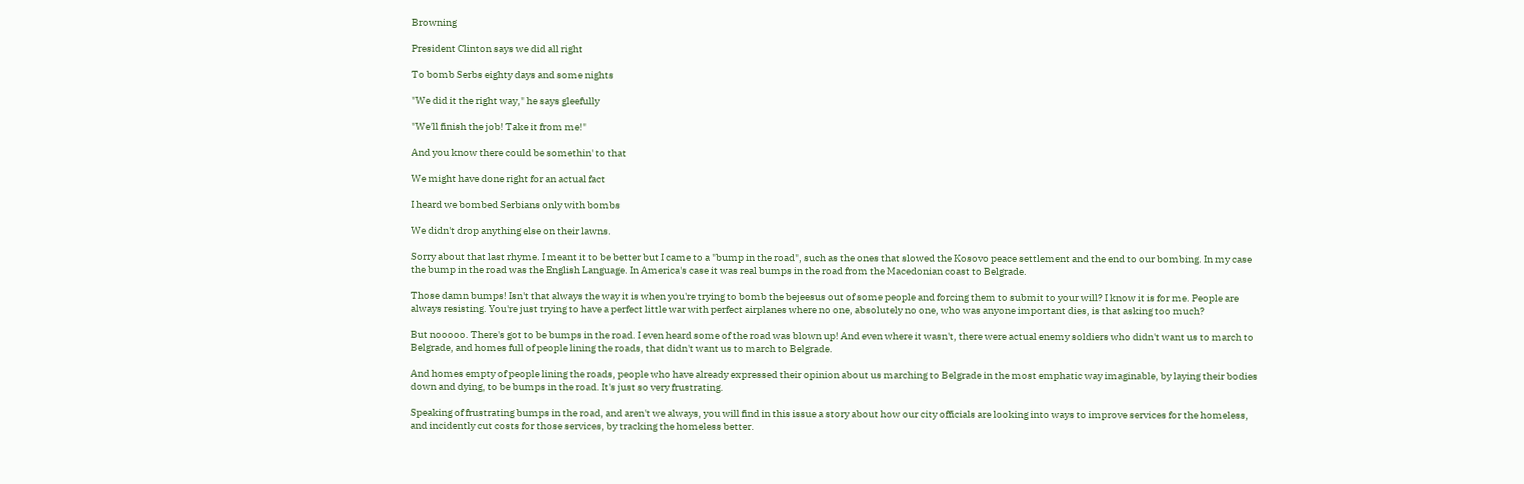Browning

President Clinton says we did all right

To bomb Serbs eighty days and some nights

"We did it the right way," he says gleefully

"We'll finish the job! Take it from me!"

And you know there could be somethin' to that

We might have done right for an actual fact

I heard we bombed Serbians only with bombs

We didn't drop anything else on their lawns.

Sorry about that last rhyme. I meant it to be better but I came to a "bump in the road", such as the ones that slowed the Kosovo peace settlement and the end to our bombing. In my case the bump in the road was the English Language. In America's case it was real bumps in the road from the Macedonian coast to Belgrade.

Those damn bumps! Isn't that always the way it is when you're trying to bomb the bejeesus out of some people and forcing them to submit to your will? I know it is for me. People are always resisting. You're just trying to have a perfect little war with perfect airplanes where no one, absolutely no one, who was anyone important dies, is that asking too much?

But nooooo. There's got to be bumps in the road. I even heard some of the road was blown up! And even where it wasn't, there were actual enemy soldiers who didn't want us to march to Belgrade, and homes full of people lining the roads, that didn't want us to march to Belgrade.

And homes empty of people lining the roads, people who have already expressed their opinion about us marching to Belgrade in the most emphatic way imaginable, by laying their bodies down and dying, to be bumps in the road. It's just so very frustrating.

Speaking of frustrating bumps in the road, and aren't we always, you will find in this issue a story about how our city officials are looking into ways to improve services for the homeless, and incidently cut costs for those services, by tracking the homeless better.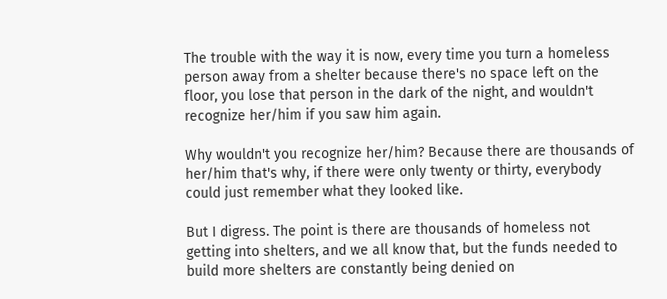The trouble with the way it is now, every time you turn a homeless person away from a shelter because there's no space left on the floor, you lose that person in the dark of the night, and wouldn't recognize her/him if you saw him again.

Why wouldn't you recognize her/him? Because there are thousands of her/him that's why, if there were only twenty or thirty, everybody could just remember what they looked like.

But I digress. The point is there are thousands of homeless not getting into shelters, and we all know that, but the funds needed to build more shelters are constantly being denied on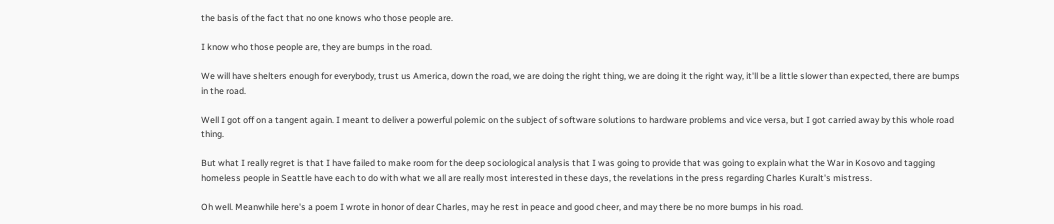the basis of the fact that no one knows who those people are.

I know who those people are, they are bumps in the road.

We will have shelters enough for everybody, trust us America, down the road, we are doing the right thing, we are doing it the right way, it'll be a little slower than expected, there are bumps in the road.

Well I got off on a tangent again. I meant to deliver a powerful polemic on the subject of software solutions to hardware problems and vice versa, but I got carried away by this whole road thing.

But what I really regret is that I have failed to make room for the deep sociological analysis that I was going to provide that was going to explain what the War in Kosovo and tagging homeless people in Seattle have each to do with what we all are really most interested in these days, the revelations in the press regarding Charles Kuralt's mistress.

Oh well. Meanwhile here's a poem I wrote in honor of dear Charles, may he rest in peace and good cheer, and may there be no more bumps in his road.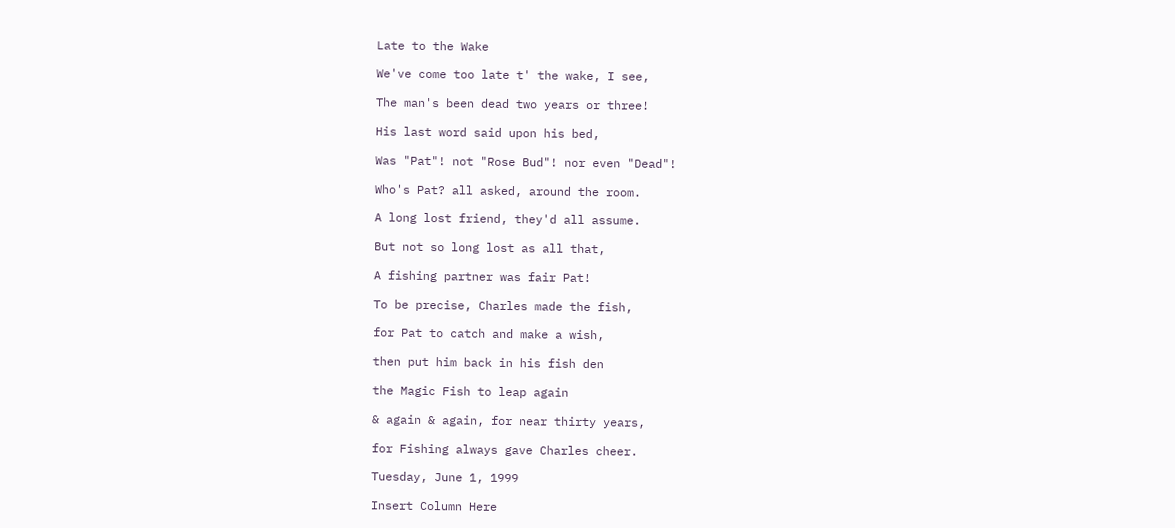Late to the Wake

We've come too late t' the wake, I see,

The man's been dead two years or three!

His last word said upon his bed,

Was "Pat"! not "Rose Bud"! nor even "Dead"!

Who's Pat? all asked, around the room.

A long lost friend, they'd all assume.

But not so long lost as all that,

A fishing partner was fair Pat!

To be precise, Charles made the fish,

for Pat to catch and make a wish,

then put him back in his fish den

the Magic Fish to leap again

& again & again, for near thirty years,

for Fishing always gave Charles cheer.

Tuesday, June 1, 1999

Insert Column Here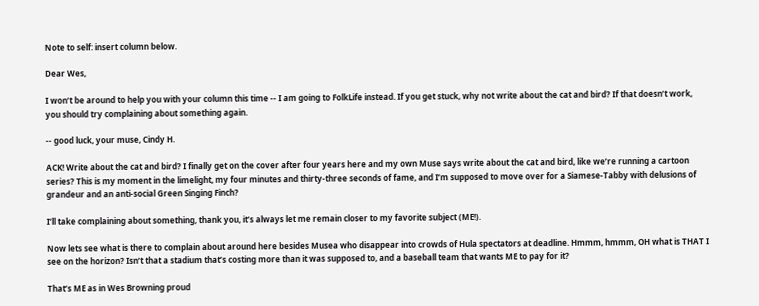Note to self: insert column below.

Dear Wes,

I won’t be around to help you with your column this time -- I am going to FolkLife instead. If you get stuck, why not write about the cat and bird? If that doesn’t work, you should try complaining about something again.

-- good luck, your muse, Cindy H.

ACK! Write about the cat and bird? I finally get on the cover after four years here and my own Muse says write about the cat and bird, like we’re running a cartoon series? This is my moment in the limelight, my four minutes and thirty-three seconds of fame, and I’m supposed to move over for a Siamese-Tabby with delusions of grandeur and an anti-social Green Singing Finch?

I’ll take complaining about something, thank you, it’s always let me remain closer to my favorite subject (ME!).

Now lets see what is there to complain about around here besides Musea who disappear into crowds of Hula spectators at deadline. Hmmm, hmmm, OH what is THAT I see on the horizon? Isn’t that a stadium that’s costing more than it was supposed to, and a baseball team that wants ME to pay for it?

That’s ME as in Wes Browning proud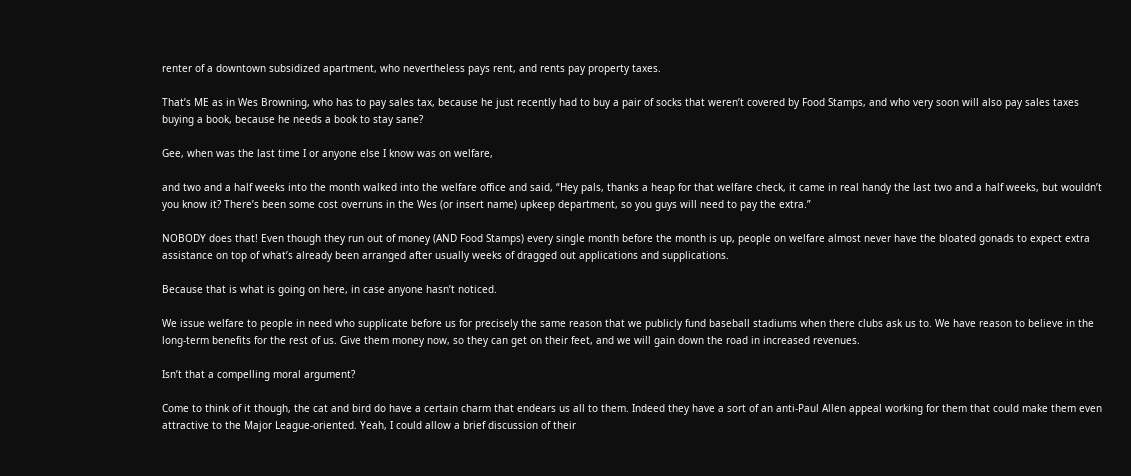renter of a downtown subsidized apartment, who nevertheless pays rent, and rents pay property taxes.

That’s ME as in Wes Browning, who has to pay sales tax, because he just recently had to buy a pair of socks that weren’t covered by Food Stamps, and who very soon will also pay sales taxes buying a book, because he needs a book to stay sane?

Gee, when was the last time I or anyone else I know was on welfare,

and two and a half weeks into the month walked into the welfare office and said, “Hey pals, thanks a heap for that welfare check, it came in real handy the last two and a half weeks, but wouldn’t you know it? There’s been some cost overruns in the Wes (or insert name) upkeep department, so you guys will need to pay the extra.”

NOBODY does that! Even though they run out of money (AND Food Stamps) every single month before the month is up, people on welfare almost never have the bloated gonads to expect extra assistance on top of what’s already been arranged after usually weeks of dragged out applications and supplications.

Because that is what is going on here, in case anyone hasn’t noticed.

We issue welfare to people in need who supplicate before us for precisely the same reason that we publicly fund baseball stadiums when there clubs ask us to. We have reason to believe in the long-term benefits for the rest of us. Give them money now, so they can get on their feet, and we will gain down the road in increased revenues.

Isn’t that a compelling moral argument?

Come to think of it though, the cat and bird do have a certain charm that endears us all to them. Indeed they have a sort of an anti-Paul Allen appeal working for them that could make them even attractive to the Major League-oriented. Yeah, I could allow a brief discussion of their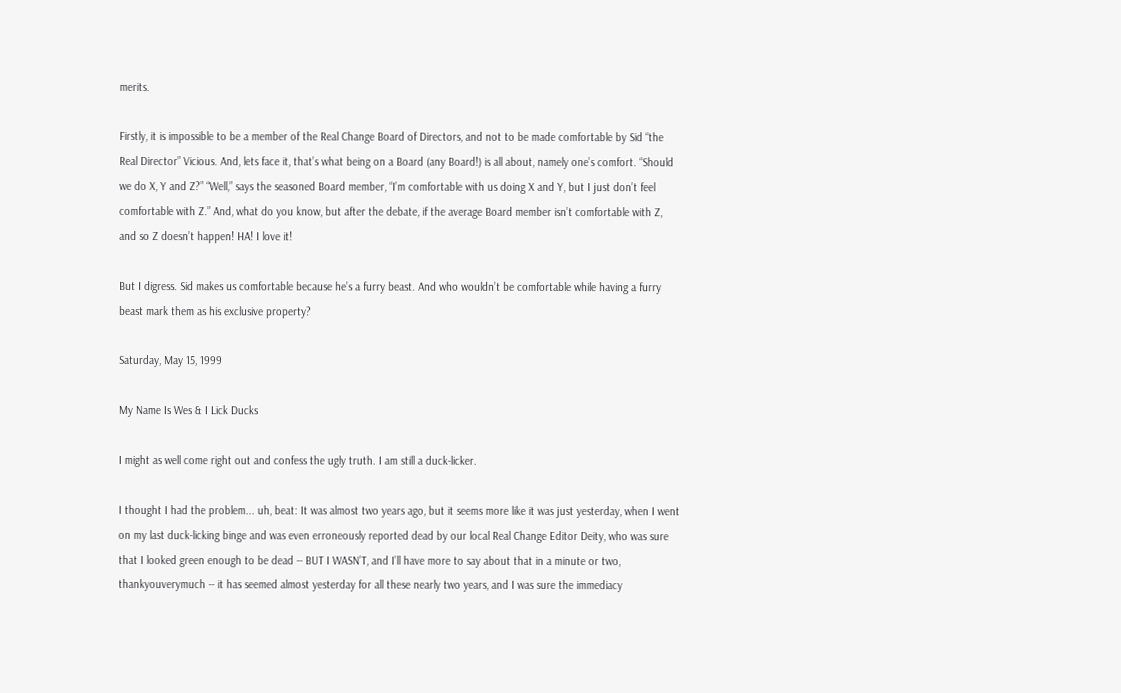merits.

Firstly, it is impossible to be a member of the Real Change Board of Directors, and not to be made comfortable by Sid “the Real Director” Vicious. And, lets face it, that’s what being on a Board (any Board!) is all about, namely one’s comfort. “Should we do X, Y and Z?” “Well,” says the seasoned Board member, “I’m comfortable with us doing X and Y, but I just don’t feel comfortable with Z.” And, what do you know, but after the debate, if the average Board member isn’t comfortable with Z, and so Z doesn’t happen! HA! I love it!

But I digress. Sid makes us comfortable because he’s a furry beast. And who wouldn’t be comfortable while having a furry beast mark them as his exclusive property?

Saturday, May 15, 1999

My Name Is Wes & I Lick Ducks

I might as well come right out and confess the ugly truth. I am still a duck-licker.

I thought I had the problem... uh, beat: It was almost two years ago, but it seems more like it was just yesterday, when I went on my last duck-licking binge and was even erroneously reported dead by our local Real Change Editor Deity, who was sure that I looked green enough to be dead -- BUT I WASN’T, and I’ll have more to say about that in a minute or two, thankyouverymuch -- it has seemed almost yesterday for all these nearly two years, and I was sure the immediacy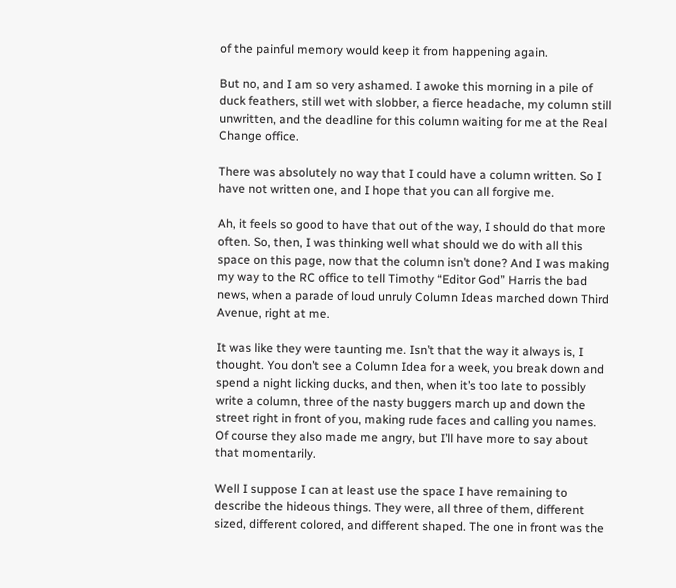of the painful memory would keep it from happening again.

But no, and I am so very ashamed. I awoke this morning in a pile of duck feathers, still wet with slobber, a fierce headache, my column still unwritten, and the deadline for this column waiting for me at the Real Change office.

There was absolutely no way that I could have a column written. So I have not written one, and I hope that you can all forgive me.

Ah, it feels so good to have that out of the way, I should do that more often. So, then, I was thinking well what should we do with all this space on this page, now that the column isn’t done? And I was making my way to the RC office to tell Timothy “Editor God” Harris the bad news, when a parade of loud unruly Column Ideas marched down Third Avenue, right at me.

It was like they were taunting me. Isn’t that the way it always is, I thought. You don’t see a Column Idea for a week, you break down and spend a night licking ducks, and then, when it’s too late to possibly write a column, three of the nasty buggers march up and down the street right in front of you, making rude faces and calling you names. Of course they also made me angry, but I’ll have more to say about that momentarily.

Well I suppose I can at least use the space I have remaining to describe the hideous things. They were, all three of them, different sized, different colored, and different shaped. The one in front was the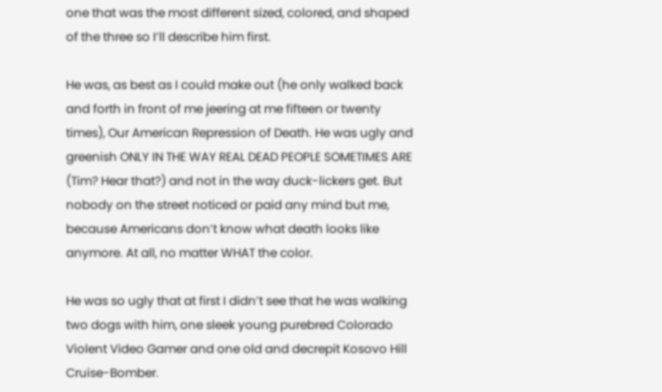one that was the most different sized, colored, and shaped of the three so I’ll describe him first.

He was, as best as I could make out (he only walked back and forth in front of me jeering at me fifteen or twenty times), Our American Repression of Death. He was ugly and greenish ONLY IN THE WAY REAL DEAD PEOPLE SOMETIMES ARE (Tim? Hear that?) and not in the way duck-lickers get. But nobody on the street noticed or paid any mind but me, because Americans don’t know what death looks like anymore. At all, no matter WHAT the color.

He was so ugly that at first I didn’t see that he was walking two dogs with him, one sleek young purebred Colorado Violent Video Gamer and one old and decrepit Kosovo Hill Cruise-Bomber.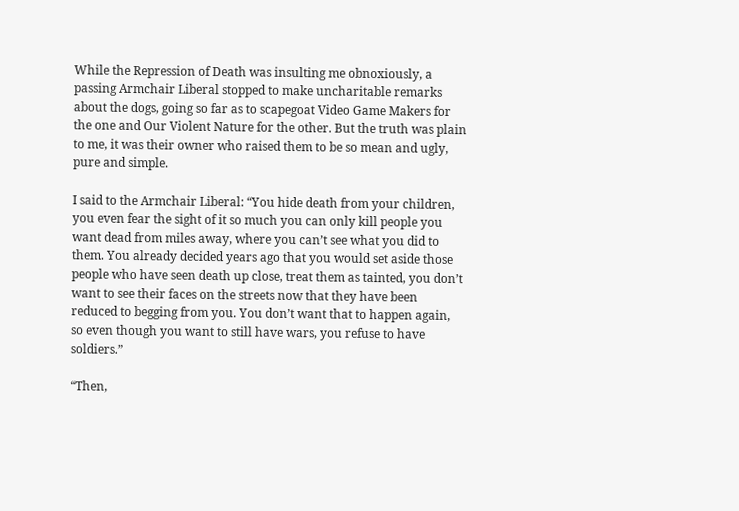While the Repression of Death was insulting me obnoxiously, a passing Armchair Liberal stopped to make uncharitable remarks about the dogs, going so far as to scapegoat Video Game Makers for the one and Our Violent Nature for the other. But the truth was plain to me, it was their owner who raised them to be so mean and ugly, pure and simple.

I said to the Armchair Liberal: “You hide death from your children, you even fear the sight of it so much you can only kill people you want dead from miles away, where you can’t see what you did to them. You already decided years ago that you would set aside those people who have seen death up close, treat them as tainted, you don’t want to see their faces on the streets now that they have been reduced to begging from you. You don’t want that to happen again, so even though you want to still have wars, you refuse to have soldiers.”

“Then,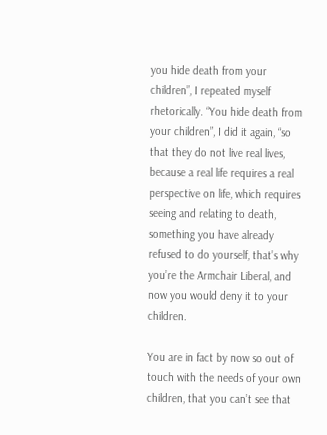you hide death from your children”, I repeated myself rhetorically. “You hide death from your children”, I did it again, “so that they do not live real lives, because a real life requires a real perspective on life, which requires seeing and relating to death, something you have already refused to do yourself, that’s why you’re the Armchair Liberal, and now you would deny it to your children.

You are in fact by now so out of touch with the needs of your own children, that you can’t see that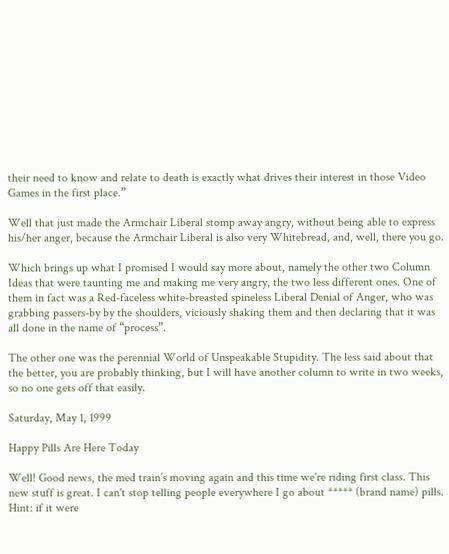their need to know and relate to death is exactly what drives their interest in those Video Games in the first place.”

Well that just made the Armchair Liberal stomp away angry, without being able to express his/her anger, because the Armchair Liberal is also very Whitebread, and, well, there you go.

Which brings up what I promised I would say more about, namely the other two Column Ideas that were taunting me and making me very angry, the two less different ones. One of them in fact was a Red-faceless white-breasted spineless Liberal Denial of Anger, who was grabbing passers-by by the shoulders, viciously shaking them and then declaring that it was all done in the name of “process”.

The other one was the perennial World of Unspeakable Stupidity. The less said about that the better, you are probably thinking, but I will have another column to write in two weeks, so no one gets off that easily.

Saturday, May 1, 1999

Happy Pills Are Here Today

Well! Good news, the med train’s moving again and this time we're riding first class. This new stuff is great. I can't stop telling people everywhere I go about ***** (brand name) pills. Hint: if it were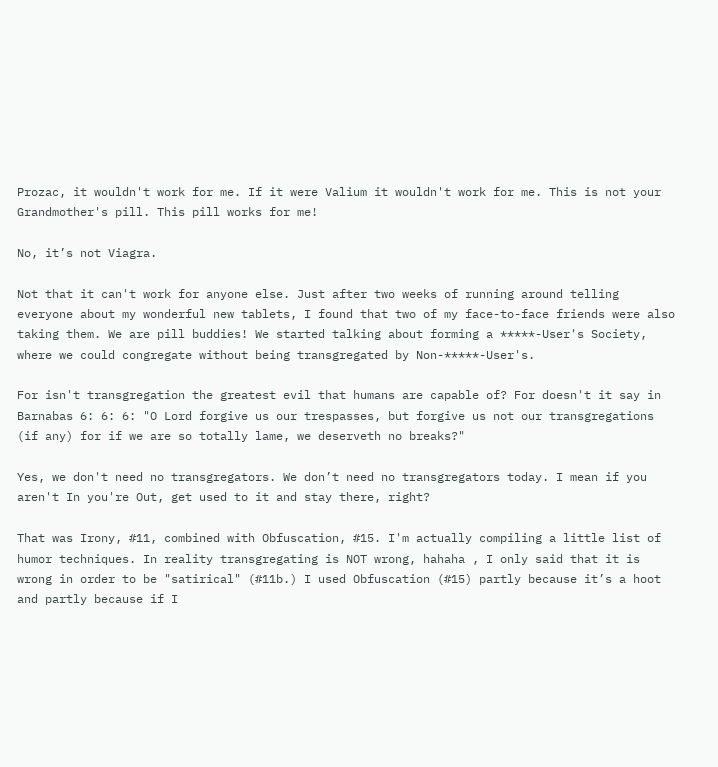Prozac, it wouldn't work for me. If it were Valium it wouldn't work for me. This is not your Grandmother's pill. This pill works for me!

No, it’s not Viagra.

Not that it can't work for anyone else. Just after two weeks of running around telling everyone about my wonderful new tablets, I found that two of my face-to-face friends were also taking them. We are pill buddies! We started talking about forming a *****-User's Society, where we could congregate without being transgregated by Non-*****-User's.

For isn't transgregation the greatest evil that humans are capable of? For doesn't it say in Barnabas 6: 6: 6: "O Lord forgive us our trespasses, but forgive us not our transgregations (if any) for if we are so totally lame, we deserveth no breaks?"

Yes, we don't need no transgregators. We don’t need no transgregators today. I mean if you aren't In you're Out, get used to it and stay there, right?

That was Irony, #11, combined with Obfuscation, #15. I'm actually compiling a little list of humor techniques. In reality transgregating is NOT wrong, hahaha , I only said that it is wrong in order to be "satirical" (#11b.) I used Obfuscation (#15) partly because it’s a hoot and partly because if I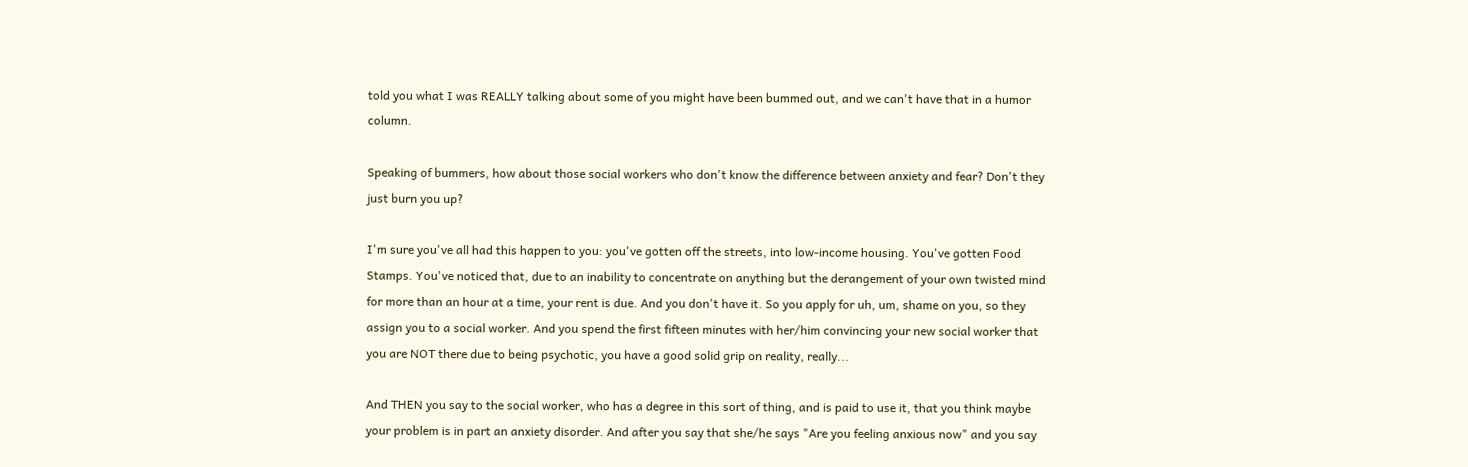told you what I was REALLY talking about some of you might have been bummed out, and we can't have that in a humor column.

Speaking of bummers, how about those social workers who don't know the difference between anxiety and fear? Don't they just burn you up?

I'm sure you've all had this happen to you: you've gotten off the streets, into low-income housing. You've gotten Food Stamps. You've noticed that, due to an inability to concentrate on anything but the derangement of your own twisted mind for more than an hour at a time, your rent is due. And you don't have it. So you apply for uh, um, shame on you, so they assign you to a social worker. And you spend the first fifteen minutes with her/him convincing your new social worker that you are NOT there due to being psychotic, you have a good solid grip on reality, really...

And THEN you say to the social worker, who has a degree in this sort of thing, and is paid to use it, that you think maybe your problem is in part an anxiety disorder. And after you say that she/he says "Are you feeling anxious now" and you say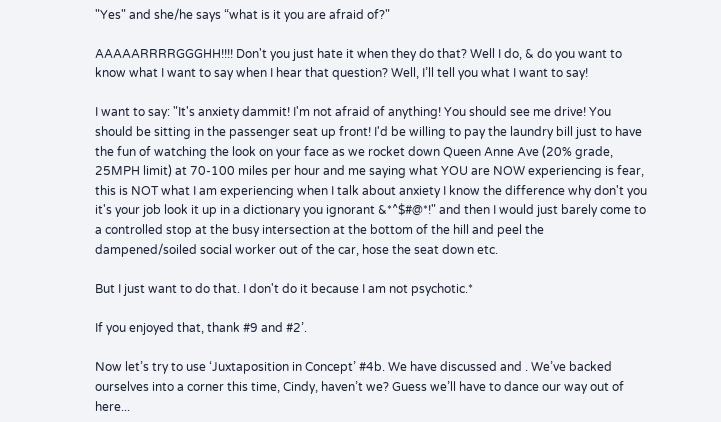"Yes" and she/he says “what is it you are afraid of?"

AAAAARRRRGGGHH!!!! Don't you just hate it when they do that? Well I do, & do you want to know what I want to say when I hear that question? Well, I’ll tell you what I want to say!

I want to say: "It's anxiety dammit! I'm not afraid of anything! You should see me drive! You should be sitting in the passenger seat up front! I'd be willing to pay the laundry bill just to have the fun of watching the look on your face as we rocket down Queen Anne Ave (20% grade, 25MPH limit) at 70-100 miles per hour and me saying what YOU are NOW experiencing is fear, this is NOT what I am experiencing when I talk about anxiety I know the difference why don't you it's your job look it up in a dictionary you ignorant &*^$#@*!" and then I would just barely come to a controlled stop at the busy intersection at the bottom of the hill and peel the dampened/soiled social worker out of the car, hose the seat down etc.

But I just want to do that. I don't do it because I am not psychotic.*

If you enjoyed that, thank #9 and #2’.

Now let’s try to use ‘Juxtaposition in Concept’ #4b. We have discussed and . We’ve backed ourselves into a corner this time, Cindy, haven’t we? Guess we’ll have to dance our way out of here...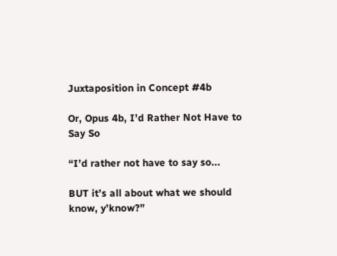Juxtaposition in Concept #4b

Or, Opus 4b, I’d Rather Not Have to Say So

“I’d rather not have to say so...

BUT it’s all about what we should know, y’know?”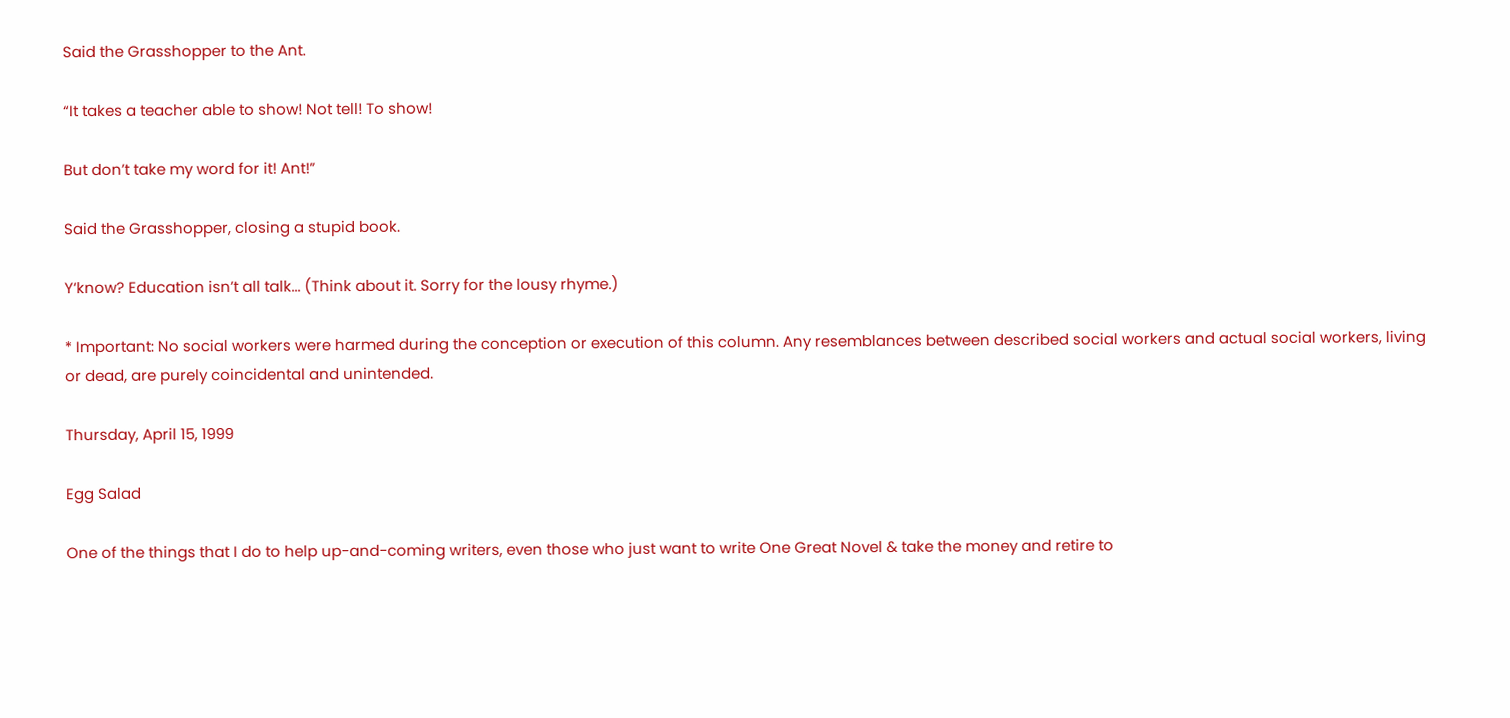Said the Grasshopper to the Ant.

“It takes a teacher able to show! Not tell! To show!

But don’t take my word for it! Ant!”

Said the Grasshopper, closing a stupid book.

Y’know? Education isn’t all talk... (Think about it. Sorry for the lousy rhyme.)

* Important: No social workers were harmed during the conception or execution of this column. Any resemblances between described social workers and actual social workers, living or dead, are purely coincidental and unintended.

Thursday, April 15, 1999

Egg Salad

One of the things that I do to help up-and-coming writers, even those who just want to write One Great Novel & take the money and retire to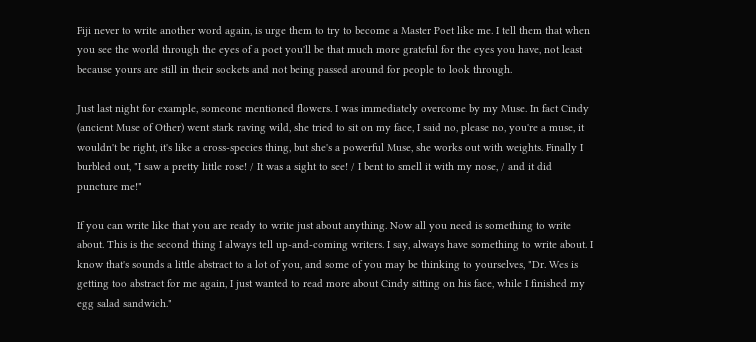Fiji never to write another word again, is urge them to try to become a Master Poet like me. I tell them that when you see the world through the eyes of a poet you'll be that much more grateful for the eyes you have, not least because yours are still in their sockets and not being passed around for people to look through.

Just last night for example, someone mentioned flowers. I was immediately overcome by my Muse. In fact Cindy (ancient Muse of Other) went stark raving wild, she tried to sit on my face, I said no, please no, you're a muse, it wouldn't be right, it's like a cross-species thing, but she's a powerful Muse, she works out with weights. Finally I burbled out, "I saw a pretty little rose! / It was a sight to see! / I bent to smell it with my nose, / and it did puncture me!"

If you can write like that you are ready to write just about anything. Now all you need is something to write about. This is the second thing I always tell up-and-coming writers. I say, always have something to write about. I know that's sounds a little abstract to a lot of you, and some of you may be thinking to yourselves, "Dr. Wes is getting too abstract for me again, I just wanted to read more about Cindy sitting on his face, while I finished my egg salad sandwich."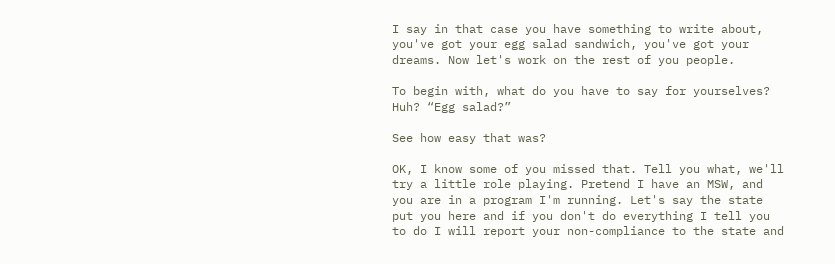I say in that case you have something to write about, you've got your egg salad sandwich, you've got your dreams. Now let's work on the rest of you people.

To begin with, what do you have to say for yourselves? Huh? “Egg salad?”

See how easy that was?

OK, I know some of you missed that. Tell you what, we'll try a little role playing. Pretend I have an MSW, and you are in a program I'm running. Let's say the state put you here and if you don't do everything I tell you to do I will report your non-compliance to the state and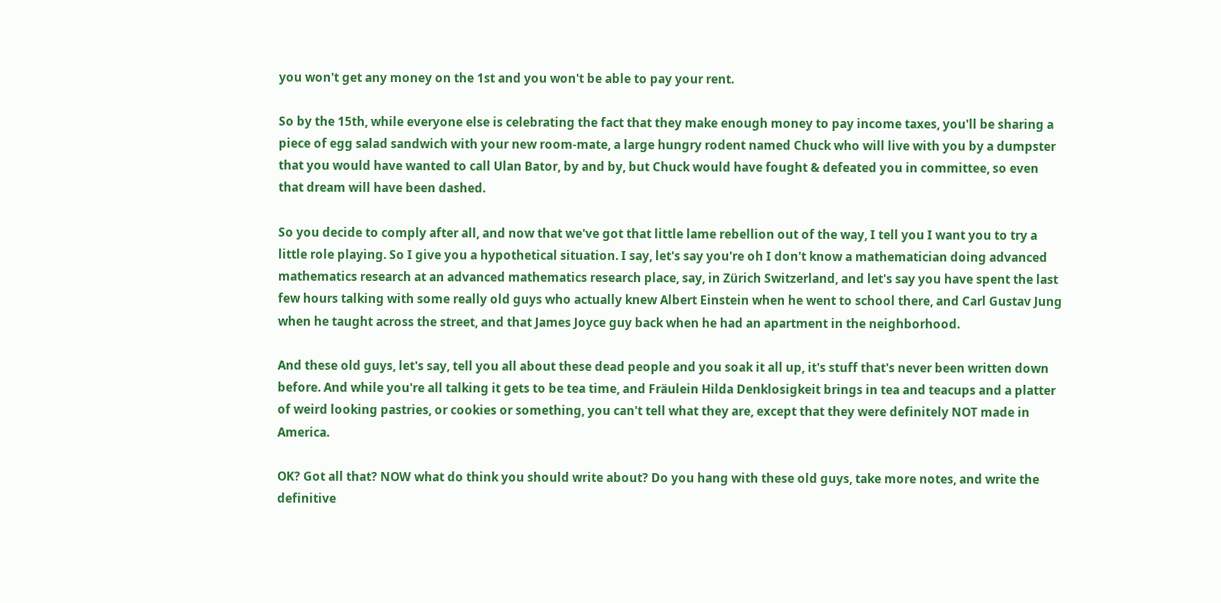you won't get any money on the 1st and you won't be able to pay your rent.

So by the 15th, while everyone else is celebrating the fact that they make enough money to pay income taxes, you'll be sharing a piece of egg salad sandwich with your new room-mate, a large hungry rodent named Chuck who will live with you by a dumpster that you would have wanted to call Ulan Bator, by and by, but Chuck would have fought & defeated you in committee, so even that dream will have been dashed.

So you decide to comply after all, and now that we've got that little lame rebellion out of the way, I tell you I want you to try a little role playing. So I give you a hypothetical situation. I say, let's say you're oh I don't know a mathematician doing advanced mathematics research at an advanced mathematics research place, say, in Zürich Switzerland, and let's say you have spent the last few hours talking with some really old guys who actually knew Albert Einstein when he went to school there, and Carl Gustav Jung when he taught across the street, and that James Joyce guy back when he had an apartment in the neighborhood.

And these old guys, let's say, tell you all about these dead people and you soak it all up, it's stuff that's never been written down before. And while you're all talking it gets to be tea time, and Fräulein Hilda Denklosigkeit brings in tea and teacups and a platter of weird looking pastries, or cookies or something, you can't tell what they are, except that they were definitely NOT made in America.

OK? Got all that? NOW what do think you should write about? Do you hang with these old guys, take more notes, and write the definitive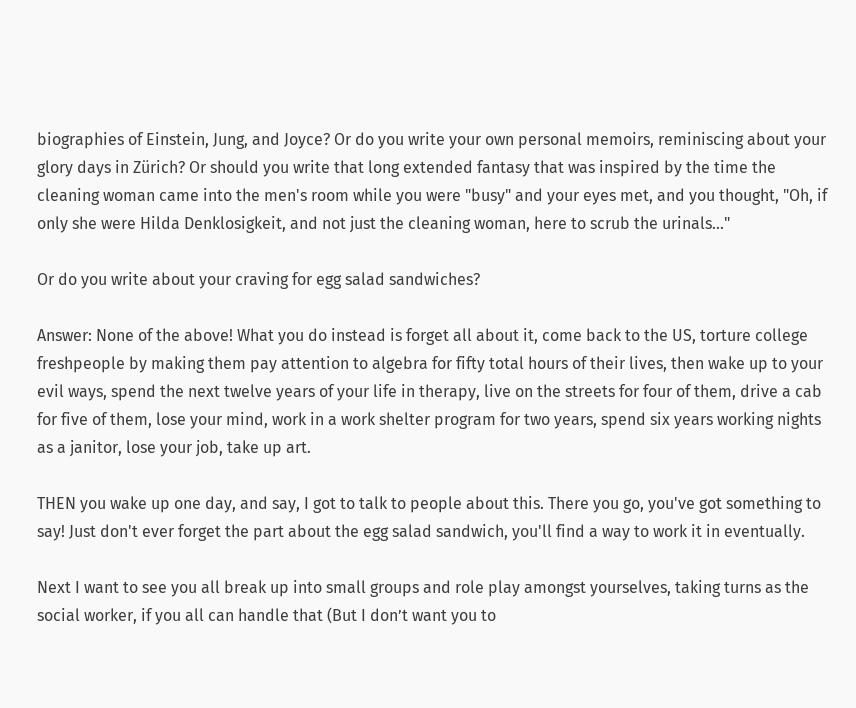biographies of Einstein, Jung, and Joyce? Or do you write your own personal memoirs, reminiscing about your glory days in Zürich? Or should you write that long extended fantasy that was inspired by the time the cleaning woman came into the men's room while you were "busy" and your eyes met, and you thought, "Oh, if only she were Hilda Denklosigkeit, and not just the cleaning woman, here to scrub the urinals..."

Or do you write about your craving for egg salad sandwiches?

Answer: None of the above! What you do instead is forget all about it, come back to the US, torture college freshpeople by making them pay attention to algebra for fifty total hours of their lives, then wake up to your evil ways, spend the next twelve years of your life in therapy, live on the streets for four of them, drive a cab for five of them, lose your mind, work in a work shelter program for two years, spend six years working nights as a janitor, lose your job, take up art.

THEN you wake up one day, and say, I got to talk to people about this. There you go, you've got something to say! Just don't ever forget the part about the egg salad sandwich, you'll find a way to work it in eventually.

Next I want to see you all break up into small groups and role play amongst yourselves, taking turns as the social worker, if you all can handle that (But I don’t want you to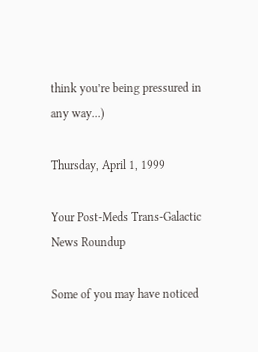think you’re being pressured in any way...)

Thursday, April 1, 1999

Your Post-Meds Trans-Galactic News Roundup

Some of you may have noticed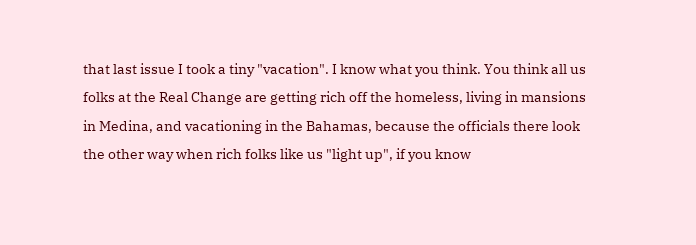that last issue I took a tiny "vacation". I know what you think. You think all us folks at the Real Change are getting rich off the homeless, living in mansions in Medina, and vacationing in the Bahamas, because the officials there look the other way when rich folks like us "light up", if you know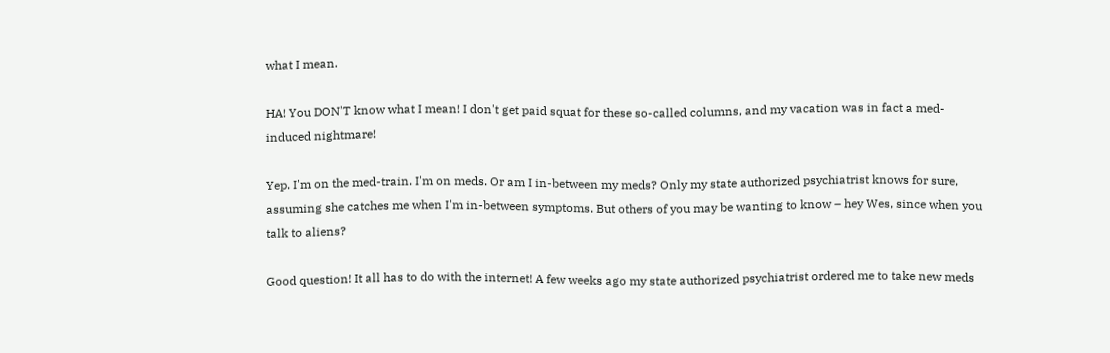what I mean.

HA! You DON'T know what I mean! I don't get paid squat for these so-called columns, and my vacation was in fact a med-induced nightmare!

Yep. I'm on the med-train. I'm on meds. Or am I in-between my meds? Only my state authorized psychiatrist knows for sure, assuming she catches me when I'm in-between symptoms. But others of you may be wanting to know – hey Wes, since when you talk to aliens?

Good question! It all has to do with the internet! A few weeks ago my state authorized psychiatrist ordered me to take new meds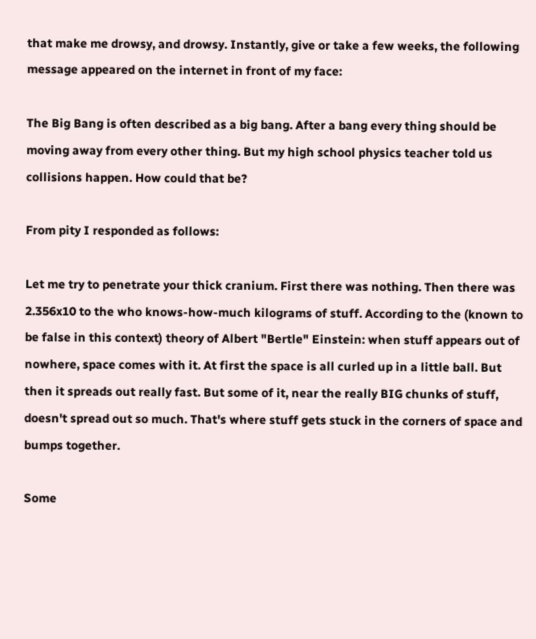that make me drowsy, and drowsy. Instantly, give or take a few weeks, the following message appeared on the internet in front of my face:

The Big Bang is often described as a big bang. After a bang every thing should be moving away from every other thing. But my high school physics teacher told us collisions happen. How could that be?

From pity I responded as follows:

Let me try to penetrate your thick cranium. First there was nothing. Then there was 2.356x10 to the who knows-how-much kilograms of stuff. According to the (known to be false in this context) theory of Albert "Bertle" Einstein: when stuff appears out of nowhere, space comes with it. At first the space is all curled up in a little ball. But then it spreads out really fast. But some of it, near the really BIG chunks of stuff, doesn't spread out so much. That's where stuff gets stuck in the corners of space and bumps together.

Some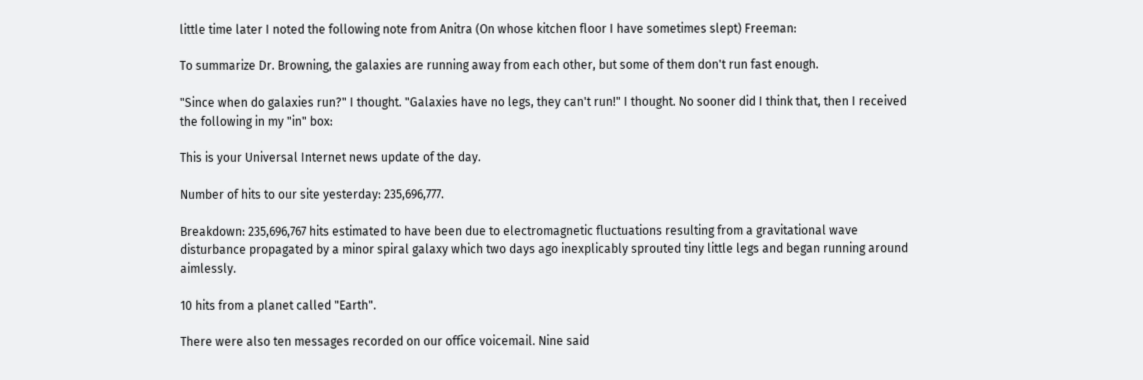little time later I noted the following note from Anitra (On whose kitchen floor I have sometimes slept) Freeman:

To summarize Dr. Browning, the galaxies are running away from each other, but some of them don't run fast enough.

"Since when do galaxies run?" I thought. "Galaxies have no legs, they can't run!" I thought. No sooner did I think that, then I received the following in my "in" box:

This is your Universal Internet news update of the day.

Number of hits to our site yesterday: 235,696,777.

Breakdown: 235,696,767 hits estimated to have been due to electromagnetic fluctuations resulting from a gravitational wave disturbance propagated by a minor spiral galaxy which two days ago inexplicably sprouted tiny little legs and began running around aimlessly.

10 hits from a planet called "Earth".

There were also ten messages recorded on our office voicemail. Nine said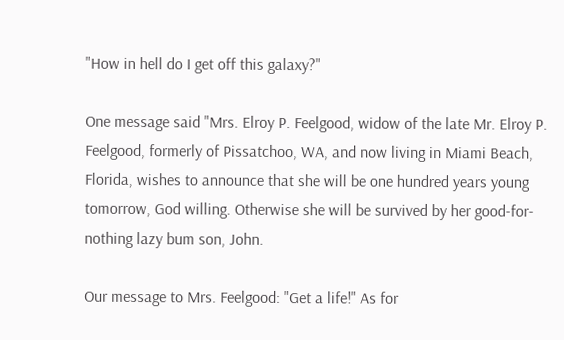"How in hell do I get off this galaxy?"

One message said "Mrs. Elroy P. Feelgood, widow of the late Mr. Elroy P. Feelgood, formerly of Pissatchoo, WA, and now living in Miami Beach, Florida, wishes to announce that she will be one hundred years young tomorrow, God willing. Otherwise she will be survived by her good-for-nothing lazy bum son, John.

Our message to Mrs. Feelgood: "Get a life!" As for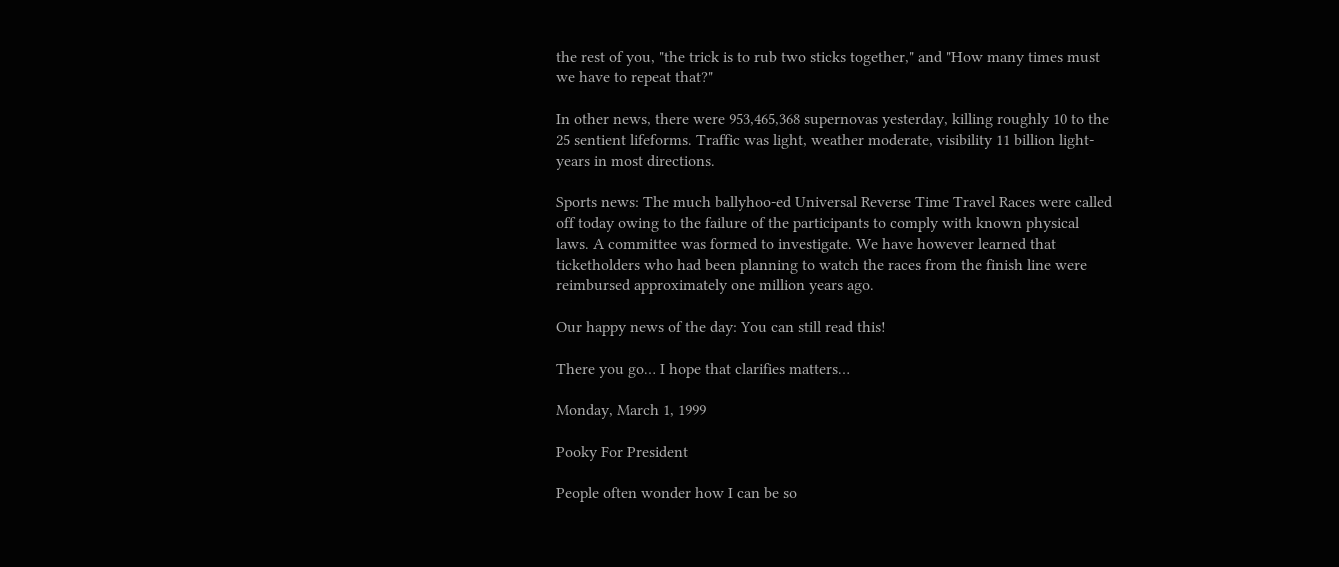the rest of you, "the trick is to rub two sticks together," and "How many times must we have to repeat that?"

In other news, there were 953,465,368 supernovas yesterday, killing roughly 10 to the 25 sentient lifeforms. Traffic was light, weather moderate, visibility 11 billion light-years in most directions.

Sports news: The much ballyhoo-ed Universal Reverse Time Travel Races were called off today owing to the failure of the participants to comply with known physical laws. A committee was formed to investigate. We have however learned that ticketholders who had been planning to watch the races from the finish line were reimbursed approximately one million years ago.

Our happy news of the day: You can still read this!

There you go… I hope that clarifies matters…

Monday, March 1, 1999

Pooky For President

People often wonder how I can be so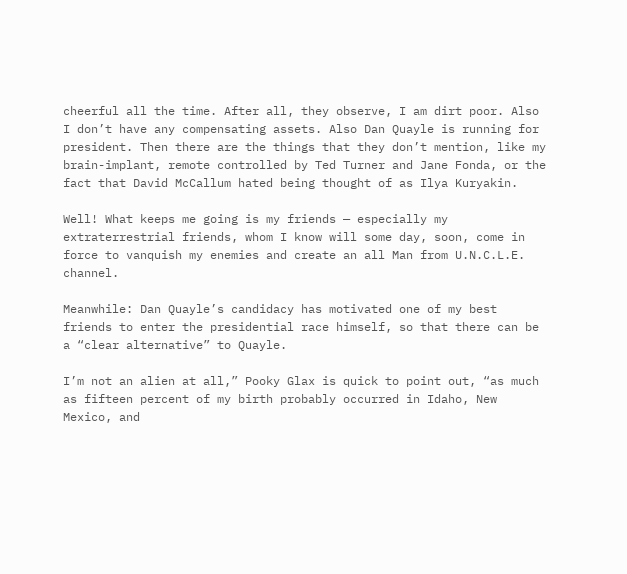cheerful all the time. After all, they observe, I am dirt poor. Also I don’t have any compensating assets. Also Dan Quayle is running for president. Then there are the things that they don’t mention, like my brain-implant, remote controlled by Ted Turner and Jane Fonda, or the fact that David McCallum hated being thought of as Ilya Kuryakin.

Well! What keeps me going is my friends — especially my extraterrestrial friends, whom I know will some day, soon, come in force to vanquish my enemies and create an all Man from U.N.C.L.E. channel.

Meanwhile: Dan Quayle’s candidacy has motivated one of my best friends to enter the presidential race himself, so that there can be a “clear alternative” to Quayle.

I’m not an alien at all,” Pooky Glax is quick to point out, “as much as fifteen percent of my birth probably occurred in Idaho, New Mexico, and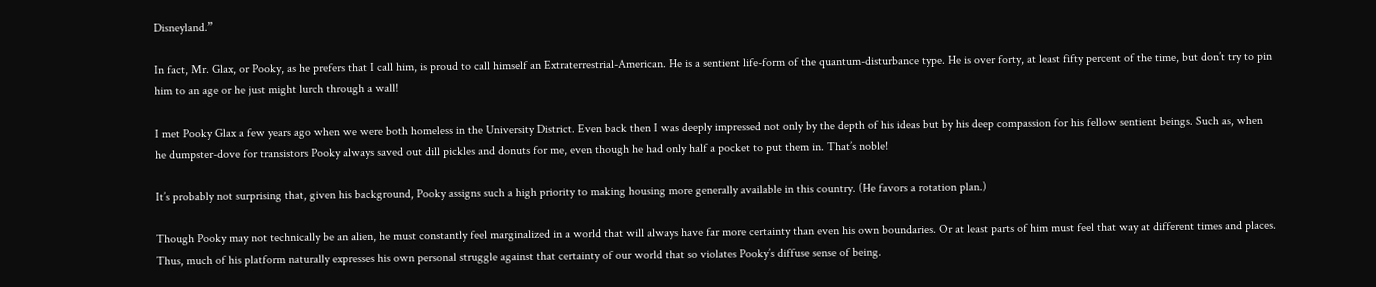Disneyland.”

In fact, Mr. Glax, or Pooky, as he prefers that I call him, is proud to call himself an Extraterrestrial-American. He is a sentient life-form of the quantum-disturbance type. He is over forty, at least fifty percent of the time, but don’t try to pin him to an age or he just might lurch through a wall!

I met Pooky Glax a few years ago when we were both homeless in the University District. Even back then I was deeply impressed not only by the depth of his ideas but by his deep compassion for his fellow sentient beings. Such as, when he dumpster-dove for transistors Pooky always saved out dill pickles and donuts for me, even though he had only half a pocket to put them in. That’s noble!

It’s probably not surprising that, given his background, Pooky assigns such a high priority to making housing more generally available in this country. (He favors a rotation plan.)

Though Pooky may not technically be an alien, he must constantly feel marginalized in a world that will always have far more certainty than even his own boundaries. Or at least parts of him must feel that way at different times and places. Thus, much of his platform naturally expresses his own personal struggle against that certainty of our world that so violates Pooky’s diffuse sense of being.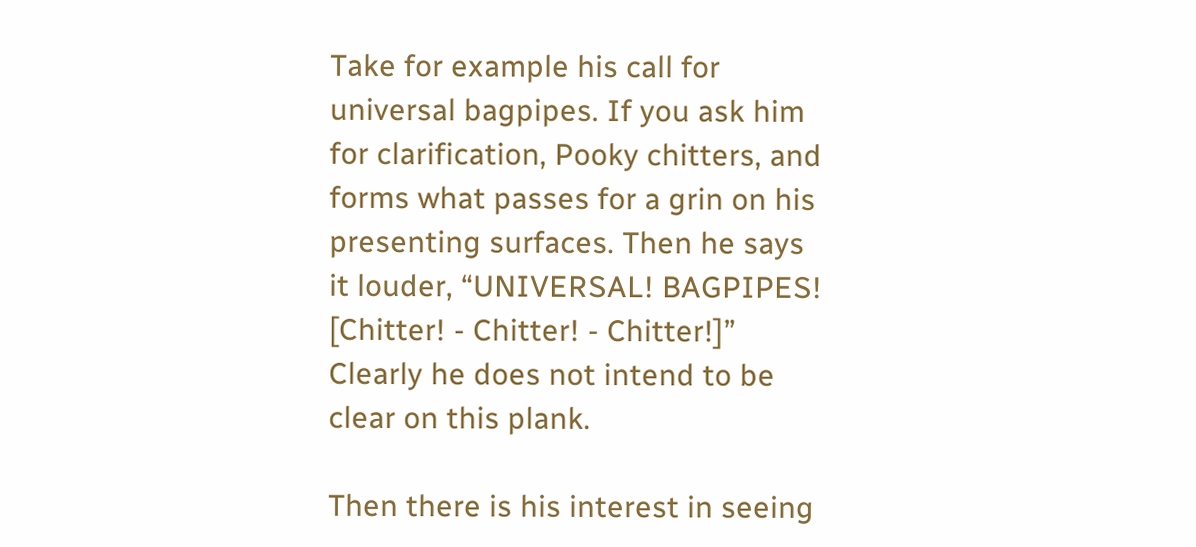Take for example his call for universal bagpipes. If you ask him for clarification, Pooky chitters, and forms what passes for a grin on his presenting surfaces. Then he says it louder, “UNIVERSAL! BAGPIPES! [Chitter! - Chitter! - Chitter!]” Clearly he does not intend to be clear on this plank.

Then there is his interest in seeing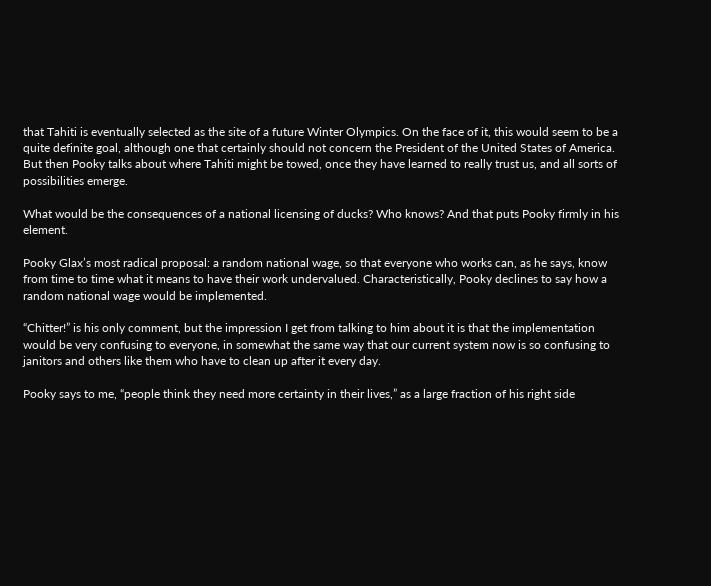that Tahiti is eventually selected as the site of a future Winter Olympics. On the face of it, this would seem to be a quite definite goal, although one that certainly should not concern the President of the United States of America. But then Pooky talks about where Tahiti might be towed, once they have learned to really trust us, and all sorts of possibilities emerge.

What would be the consequences of a national licensing of ducks? Who knows? And that puts Pooky firmly in his element.

Pooky Glax’s most radical proposal: a random national wage, so that everyone who works can, as he says, know from time to time what it means to have their work undervalued. Characteristically, Pooky declines to say how a random national wage would be implemented.

“Chitter!” is his only comment, but the impression I get from talking to him about it is that the implementation would be very confusing to everyone, in somewhat the same way that our current system now is so confusing to janitors and others like them who have to clean up after it every day.

Pooky says to me, “people think they need more certainty in their lives,” as a large fraction of his right side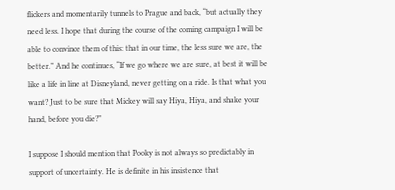flickers and momentarily tunnels to Prague and back, “but actually they need less. I hope that during the course of the coming campaign I will be able to convince them of this: that in our time, the less sure we are, the better.” And he continues, “If we go where we are sure, at best it will be like a life in line at Disneyland, never getting on a ride. Is that what you want? Just to be sure that Mickey will say Hiya, Hiya, and shake your hand, before you die?”

I suppose I should mention that Pooky is not always so predictably in support of uncertainty. He is definite in his insistence that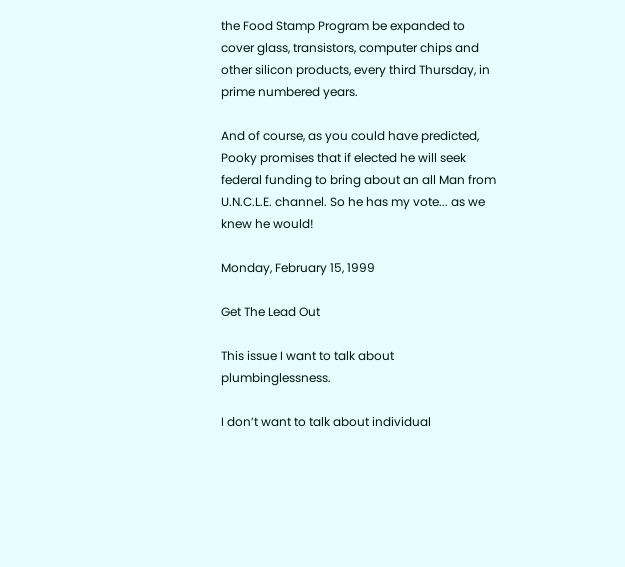the Food Stamp Program be expanded to cover glass, transistors, computer chips and other silicon products, every third Thursday, in prime numbered years.

And of course, as you could have predicted, Pooky promises that if elected he will seek federal funding to bring about an all Man from U.N.C.L.E. channel. So he has my vote... as we knew he would!

Monday, February 15, 1999

Get The Lead Out

This issue I want to talk about plumbinglessness.

I don’t want to talk about individual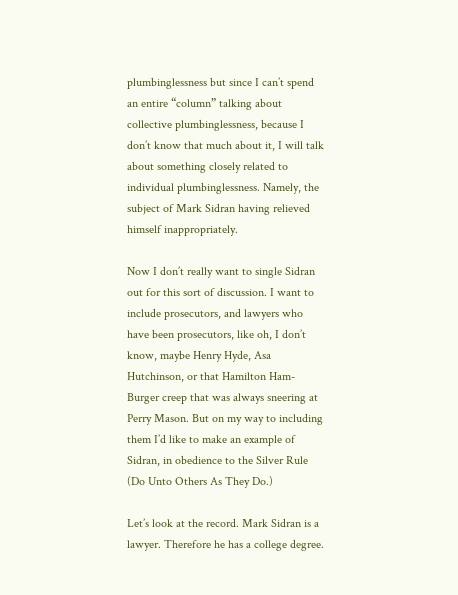plumbinglessness but since I can’t spend an entire “column” talking about collective plumbinglessness, because I don’t know that much about it, I will talk about something closely related to individual plumbinglessness. Namely, the subject of Mark Sidran having relieved himself inappropriately.

Now I don’t really want to single Sidran out for this sort of discussion. I want to include prosecutors, and lawyers who have been prosecutors, like oh, I don’t know, maybe Henry Hyde, Asa Hutchinson, or that Hamilton Ham-Burger creep that was always sneering at Perry Mason. But on my way to including them I’d like to make an example of Sidran, in obedience to the Silver Rule (Do Unto Others As They Do.)

Let’s look at the record. Mark Sidran is a lawyer. Therefore he has a college degree.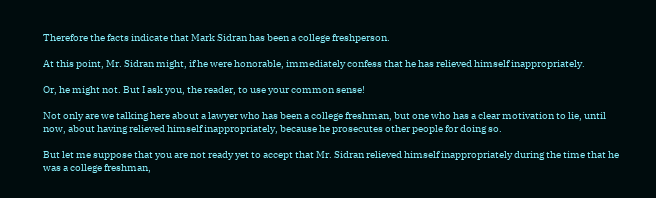Therefore the facts indicate that Mark Sidran has been a college freshperson.

At this point, Mr. Sidran might, if he were honorable, immediately confess that he has relieved himself inappropriately.

Or, he might not. But I ask you, the reader, to use your common sense!

Not only are we talking here about a lawyer who has been a college freshman, but one who has a clear motivation to lie, until now, about having relieved himself inappropriately, because he prosecutes other people for doing so.

But let me suppose that you are not ready yet to accept that Mr. Sidran relieved himself inappropriately during the time that he was a college freshman,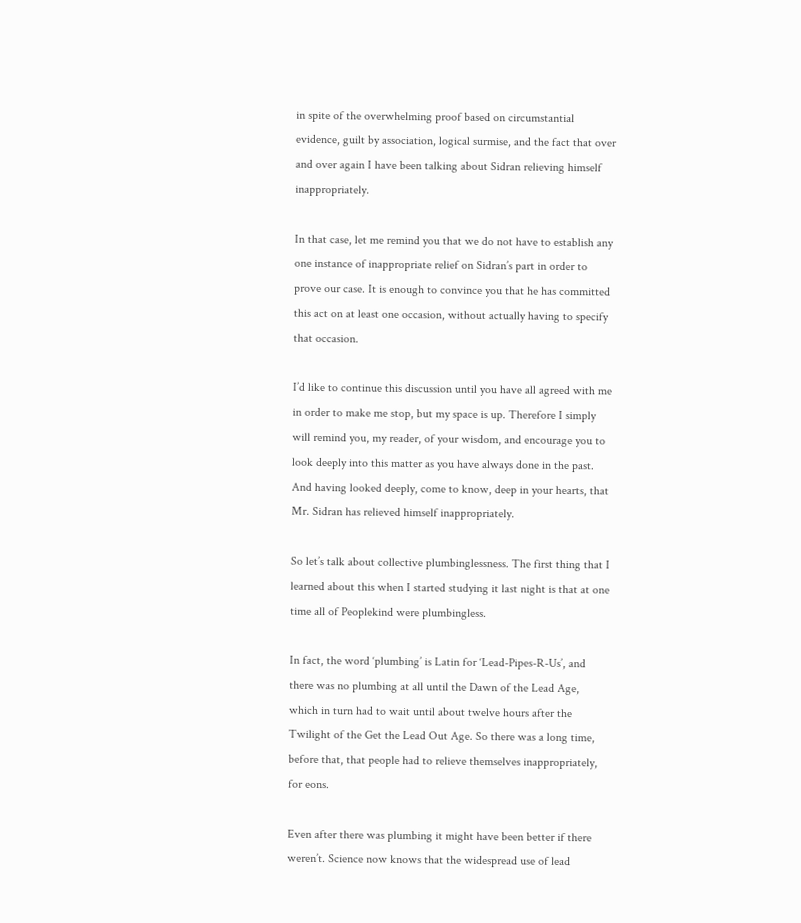in spite of the overwhelming proof based on circumstantial evidence, guilt by association, logical surmise, and the fact that over and over again I have been talking about Sidran relieving himself inappropriately.

In that case, let me remind you that we do not have to establish any one instance of inappropriate relief on Sidran’s part in order to prove our case. It is enough to convince you that he has committed this act on at least one occasion, without actually having to specify that occasion.

I’d like to continue this discussion until you have all agreed with me in order to make me stop, but my space is up. Therefore I simply will remind you, my reader, of your wisdom, and encourage you to look deeply into this matter as you have always done in the past. And having looked deeply, come to know, deep in your hearts, that Mr. Sidran has relieved himself inappropriately.

So let’s talk about collective plumbinglessness. The first thing that I learned about this when I started studying it last night is that at one time all of Peoplekind were plumbingless.

In fact, the word ‘plumbing’ is Latin for ‘Lead-Pipes-R-Us’, and there was no plumbing at all until the Dawn of the Lead Age, which in turn had to wait until about twelve hours after the Twilight of the Get the Lead Out Age. So there was a long time, before that, that people had to relieve themselves inappropriately, for eons.

Even after there was plumbing it might have been better if there weren’t. Science now knows that the widespread use of lead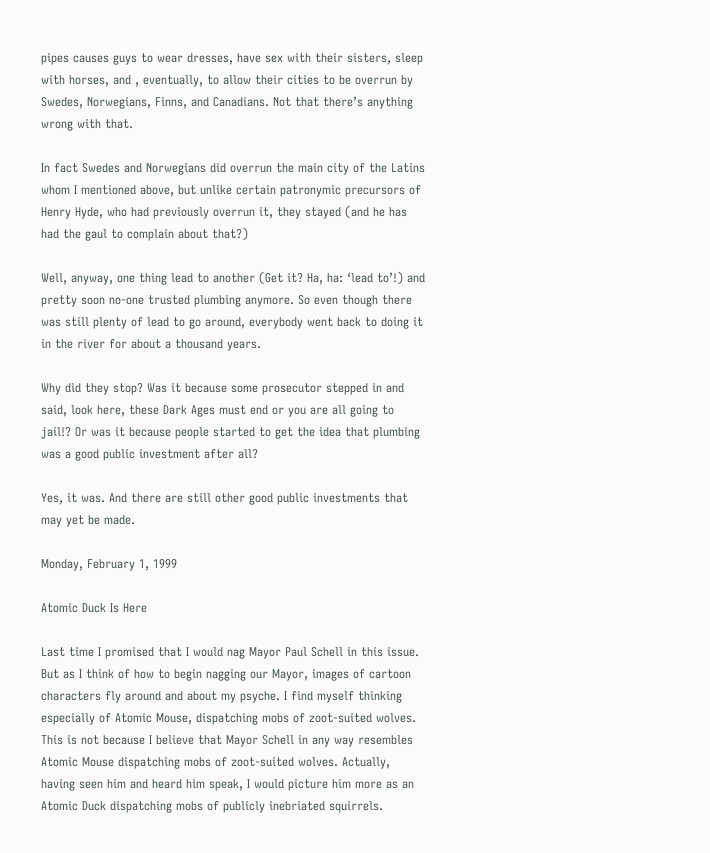pipes causes guys to wear dresses, have sex with their sisters, sleep with horses, and , eventually, to allow their cities to be overrun by Swedes, Norwegians, Finns, and Canadians. Not that there’s anything wrong with that.

In fact Swedes and Norwegians did overrun the main city of the Latins whom I mentioned above, but unlike certain patronymic precursors of Henry Hyde, who had previously overrun it, they stayed (and he has had the gaul to complain about that?)

Well, anyway, one thing lead to another (Get it? Ha, ha: ‘lead to’!) and pretty soon no-one trusted plumbing anymore. So even though there was still plenty of lead to go around, everybody went back to doing it in the river for about a thousand years.

Why did they stop? Was it because some prosecutor stepped in and said, look here, these Dark Ages must end or you are all going to jail!? Or was it because people started to get the idea that plumbing was a good public investment after all?

Yes, it was. And there are still other good public investments that may yet be made.

Monday, February 1, 1999

Atomic Duck Is Here

Last time I promised that I would nag Mayor Paul Schell in this issue. But as I think of how to begin nagging our Mayor, images of cartoon characters fly around and about my psyche. I find myself thinking especially of Atomic Mouse, dispatching mobs of zoot-suited wolves. This is not because I believe that Mayor Schell in any way resembles Atomic Mouse dispatching mobs of zoot-suited wolves. Actually, having seen him and heard him speak, I would picture him more as an Atomic Duck dispatching mobs of publicly inebriated squirrels.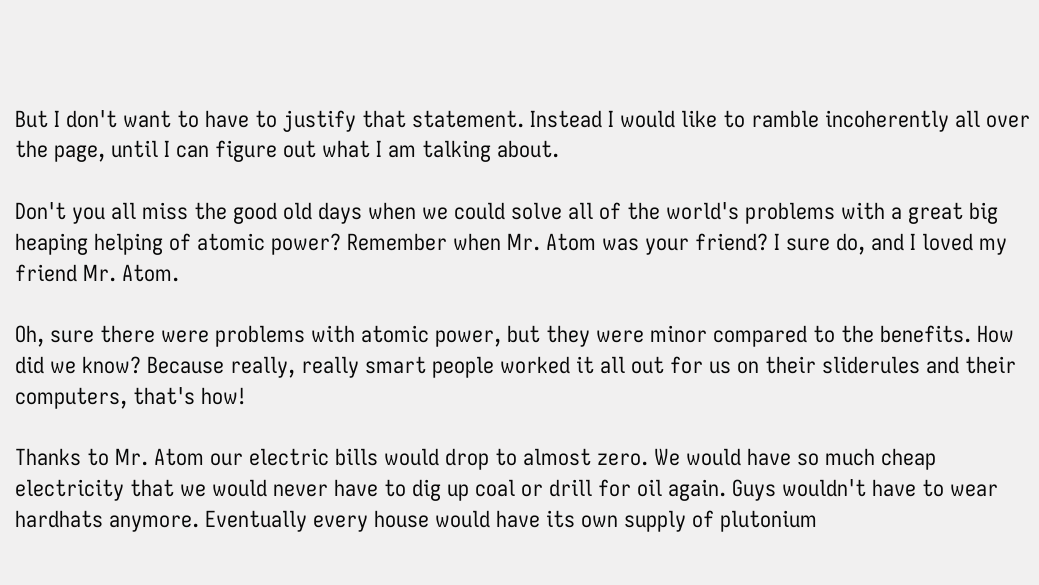But I don't want to have to justify that statement. Instead I would like to ramble incoherently all over the page, until I can figure out what I am talking about.

Don't you all miss the good old days when we could solve all of the world's problems with a great big heaping helping of atomic power? Remember when Mr. Atom was your friend? I sure do, and I loved my friend Mr. Atom.

Oh, sure there were problems with atomic power, but they were minor compared to the benefits. How did we know? Because really, really smart people worked it all out for us on their sliderules and their computers, that's how!

Thanks to Mr. Atom our electric bills would drop to almost zero. We would have so much cheap electricity that we would never have to dig up coal or drill for oil again. Guys wouldn't have to wear hardhats anymore. Eventually every house would have its own supply of plutonium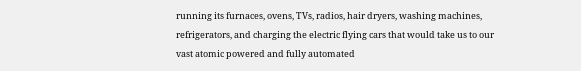running its furnaces, ovens, TVs, radios, hair dryers, washing machines, refrigerators, and charging the electric flying cars that would take us to our vast atomic powered and fully automated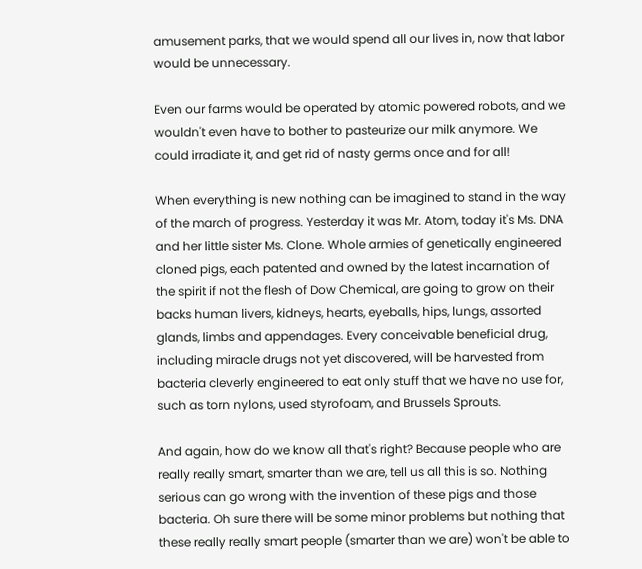amusement parks, that we would spend all our lives in, now that labor would be unnecessary.

Even our farms would be operated by atomic powered robots, and we wouldn't even have to bother to pasteurize our milk anymore. We could irradiate it, and get rid of nasty germs once and for all!

When everything is new nothing can be imagined to stand in the way of the march of progress. Yesterday it was Mr. Atom, today it's Ms. DNA and her little sister Ms. Clone. Whole armies of genetically engineered cloned pigs, each patented and owned by the latest incarnation of the spirit if not the flesh of Dow Chemical, are going to grow on their backs human livers, kidneys, hearts, eyeballs, hips, lungs, assorted glands, limbs and appendages. Every conceivable beneficial drug, including miracle drugs not yet discovered, will be harvested from bacteria cleverly engineered to eat only stuff that we have no use for, such as torn nylons, used styrofoam, and Brussels Sprouts.

And again, how do we know all that's right? Because people who are really really smart, smarter than we are, tell us all this is so. Nothing serious can go wrong with the invention of these pigs and those bacteria. Oh sure there will be some minor problems but nothing that these really really smart people (smarter than we are) won't be able to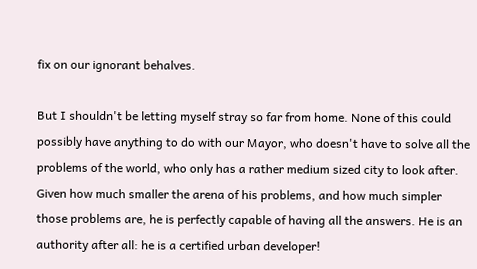fix on our ignorant behalves.

But I shouldn't be letting myself stray so far from home. None of this could possibly have anything to do with our Mayor, who doesn't have to solve all the problems of the world, who only has a rather medium sized city to look after. Given how much smaller the arena of his problems, and how much simpler those problems are, he is perfectly capable of having all the answers. He is an authority after all: he is a certified urban developer!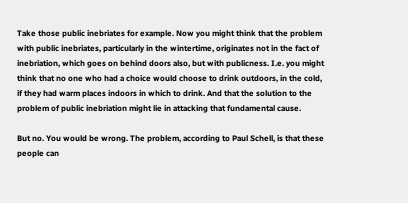Take those public inebriates for example. Now you might think that the problem with public inebriates, particularly in the wintertime, originates not in the fact of inebriation, which goes on behind doors also, but with publicness. I.e. you might think that no one who had a choice would choose to drink outdoors, in the cold, if they had warm places indoors in which to drink. And that the solution to the problem of public inebriation might lie in attacking that fundamental cause.

But no. You would be wrong. The problem, according to Paul Schell, is that these people can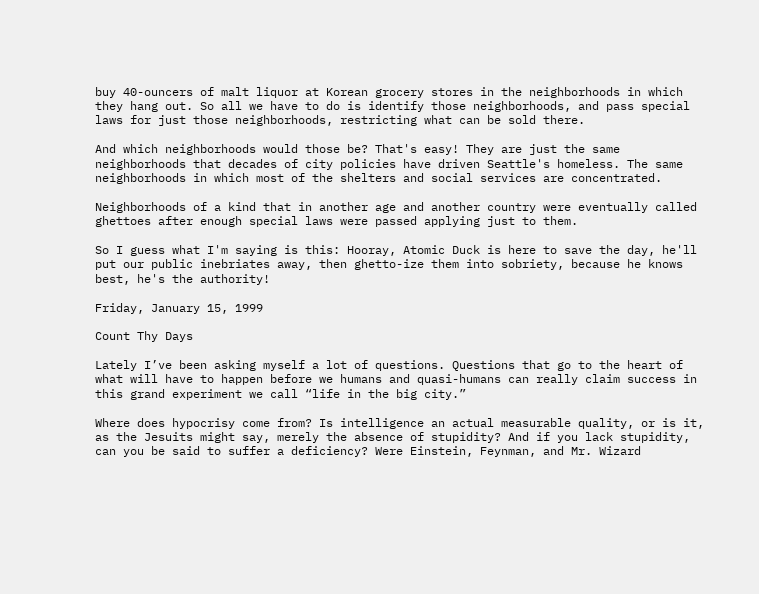buy 40-ouncers of malt liquor at Korean grocery stores in the neighborhoods in which they hang out. So all we have to do is identify those neighborhoods, and pass special laws for just those neighborhoods, restricting what can be sold there.

And which neighborhoods would those be? That's easy! They are just the same neighborhoods that decades of city policies have driven Seattle's homeless. The same neighborhoods in which most of the shelters and social services are concentrated.

Neighborhoods of a kind that in another age and another country were eventually called ghettoes after enough special laws were passed applying just to them.

So I guess what I'm saying is this: Hooray, Atomic Duck is here to save the day, he'll put our public inebriates away, then ghetto-ize them into sobriety, because he knows best, he's the authority!

Friday, January 15, 1999

Count Thy Days

Lately I’ve been asking myself a lot of questions. Questions that go to the heart of what will have to happen before we humans and quasi-humans can really claim success in this grand experiment we call “life in the big city.”

Where does hypocrisy come from? Is intelligence an actual measurable quality, or is it, as the Jesuits might say, merely the absence of stupidity? And if you lack stupidity, can you be said to suffer a deficiency? Were Einstein, Feynman, and Mr. Wizard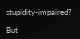stupidity-impaired?

But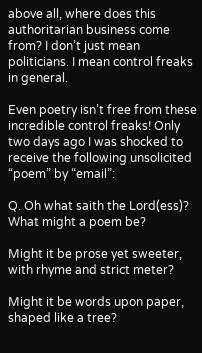above all, where does this authoritarian business come from? I don’t just mean politicians. I mean control freaks in general.

Even poetry isn’t free from these incredible control freaks! Only two days ago I was shocked to receive the following unsolicited “poem” by “email”:

Q. Oh what saith the Lord(ess)? What might a poem be?

Might it be prose yet sweeter, with rhyme and strict meter?

Might it be words upon paper, shaped like a tree?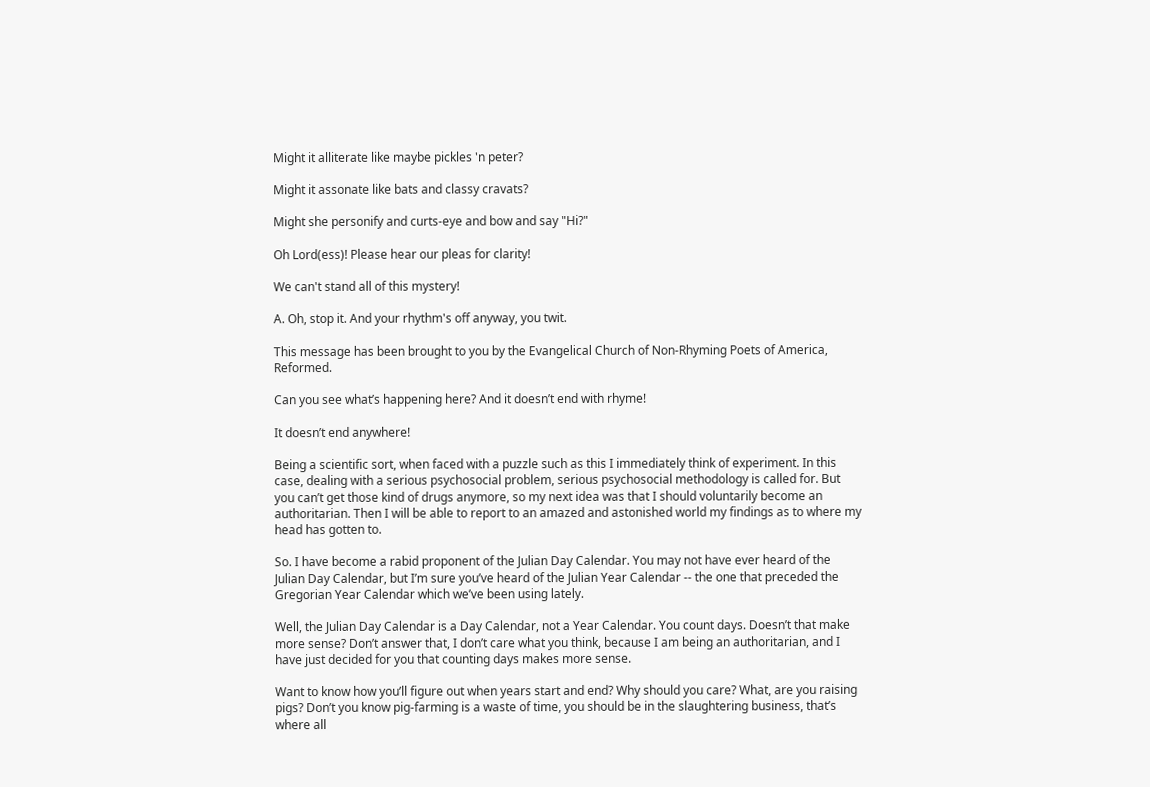Might it alliterate like maybe pickles 'n peter?

Might it assonate like bats and classy cravats?

Might she personify and curts-eye and bow and say "Hi?"

Oh Lord(ess)! Please hear our pleas for clarity!

We can't stand all of this mystery!

A. Oh, stop it. And your rhythm's off anyway, you twit.

This message has been brought to you by the Evangelical Church of Non-Rhyming Poets of America, Reformed.

Can you see what’s happening here? And it doesn’t end with rhyme!

It doesn’t end anywhere!

Being a scientific sort, when faced with a puzzle such as this I immediately think of experiment. In this case, dealing with a serious psychosocial problem, serious psychosocial methodology is called for. But you can’t get those kind of drugs anymore, so my next idea was that I should voluntarily become an authoritarian. Then I will be able to report to an amazed and astonished world my findings as to where my head has gotten to.

So. I have become a rabid proponent of the Julian Day Calendar. You may not have ever heard of the Julian Day Calendar, but I’m sure you’ve heard of the Julian Year Calendar -- the one that preceded the Gregorian Year Calendar which we’ve been using lately.

Well, the Julian Day Calendar is a Day Calendar, not a Year Calendar. You count days. Doesn’t that make more sense? Don’t answer that, I don’t care what you think, because I am being an authoritarian, and I have just decided for you that counting days makes more sense.

Want to know how you’ll figure out when years start and end? Why should you care? What, are you raising pigs? Don’t you know pig-farming is a waste of time, you should be in the slaughtering business, that’s where all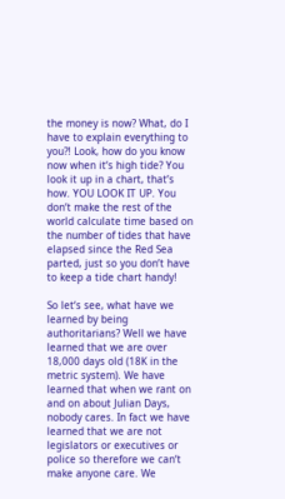the money is now? What, do I have to explain everything to you?! Look, how do you know now when it’s high tide? You look it up in a chart, that’s how. YOU LOOK IT UP. You don’t make the rest of the world calculate time based on the number of tides that have elapsed since the Red Sea parted, just so you don’t have to keep a tide chart handy!

So let’s see, what have we learned by being authoritarians? Well we have learned that we are over 18,000 days old (18K in the metric system). We have learned that when we rant on and on about Julian Days, nobody cares. In fact we have learned that we are not legislators or executives or police so therefore we can’t make anyone care. We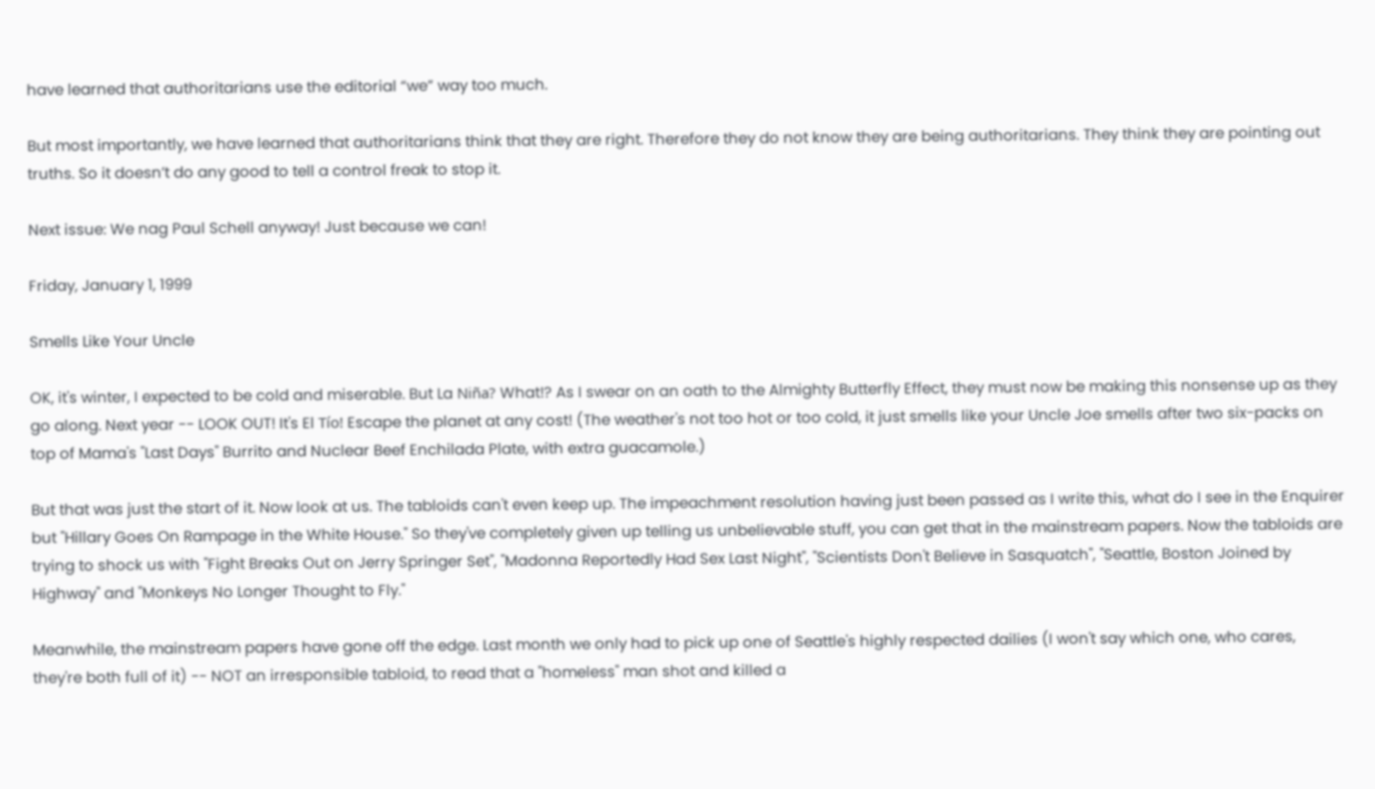have learned that authoritarians use the editorial “we” way too much.

But most importantly, we have learned that authoritarians think that they are right. Therefore they do not know they are being authoritarians. They think they are pointing out truths. So it doesn’t do any good to tell a control freak to stop it.

Next issue: We nag Paul Schell anyway! Just because we can!

Friday, January 1, 1999

Smells Like Your Uncle

OK, it's winter, I expected to be cold and miserable. But La Niña? What!? As I swear on an oath to the Almighty Butterfly Effect, they must now be making this nonsense up as they go along. Next year -- LOOK OUT! It's El Tío! Escape the planet at any cost! (The weather's not too hot or too cold, it just smells like your Uncle Joe smells after two six-packs on top of Mama's "Last Days" Burrito and Nuclear Beef Enchilada Plate, with extra guacamole.)

But that was just the start of it. Now look at us. The tabloids can't even keep up. The impeachment resolution having just been passed as I write this, what do I see in the Enquirer but "Hillary Goes On Rampage in the White House." So they've completely given up telling us unbelievable stuff, you can get that in the mainstream papers. Now the tabloids are trying to shock us with "Fight Breaks Out on Jerry Springer Set", "Madonna Reportedly Had Sex Last Night", "Scientists Don't Believe in Sasquatch", "Seattle, Boston Joined by Highway" and "Monkeys No Longer Thought to Fly."

Meanwhile, the mainstream papers have gone off the edge. Last month we only had to pick up one of Seattle's highly respected dailies (I won't say which one, who cares, they're both full of it) -- NOT an irresponsible tabloid, to read that a "homeless" man shot and killed a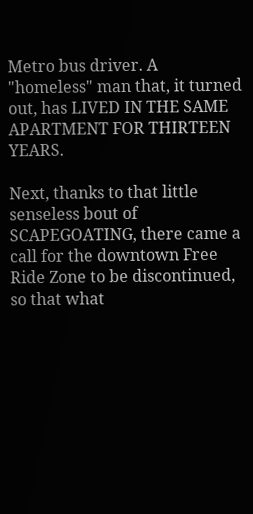Metro bus driver. A "homeless" man that, it turned out, has LIVED IN THE SAME APARTMENT FOR THIRTEEN YEARS.

Next, thanks to that little senseless bout of SCAPEGOATING, there came a call for the downtown Free Ride Zone to be discontinued, so that what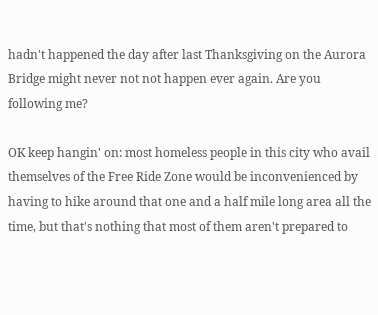hadn't happened the day after last Thanksgiving on the Aurora Bridge might never not not happen ever again. Are you following me?

OK keep hangin' on: most homeless people in this city who avail themselves of the Free Ride Zone would be inconvenienced by having to hike around that one and a half mile long area all the time, but that's nothing that most of them aren't prepared to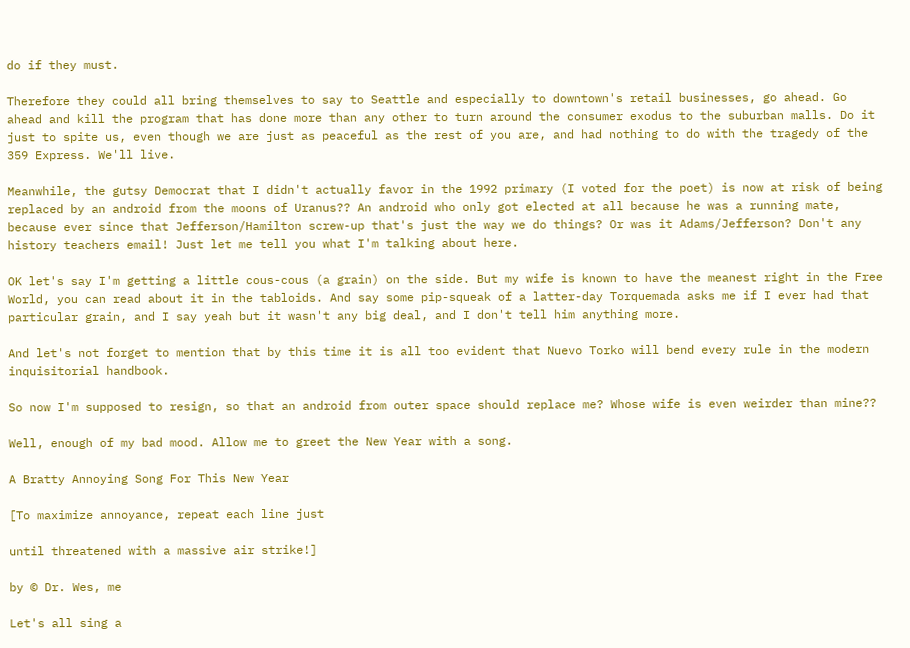do if they must.

Therefore they could all bring themselves to say to Seattle and especially to downtown's retail businesses, go ahead. Go ahead and kill the program that has done more than any other to turn around the consumer exodus to the suburban malls. Do it just to spite us, even though we are just as peaceful as the rest of you are, and had nothing to do with the tragedy of the 359 Express. We'll live.

Meanwhile, the gutsy Democrat that I didn't actually favor in the 1992 primary (I voted for the poet) is now at risk of being replaced by an android from the moons of Uranus?? An android who only got elected at all because he was a running mate, because ever since that Jefferson/Hamilton screw-up that's just the way we do things? Or was it Adams/Jefferson? Don't any history teachers email! Just let me tell you what I'm talking about here.

OK let's say I'm getting a little cous-cous (a grain) on the side. But my wife is known to have the meanest right in the Free World, you can read about it in the tabloids. And say some pip-squeak of a latter-day Torquemada asks me if I ever had that particular grain, and I say yeah but it wasn't any big deal, and I don't tell him anything more.

And let's not forget to mention that by this time it is all too evident that Nuevo Torko will bend every rule in the modern inquisitorial handbook.

So now I'm supposed to resign, so that an android from outer space should replace me? Whose wife is even weirder than mine??

Well, enough of my bad mood. Allow me to greet the New Year with a song.

A Bratty Annoying Song For This New Year

[To maximize annoyance, repeat each line just

until threatened with a massive air strike!]

by © Dr. Wes, me

Let's all sing a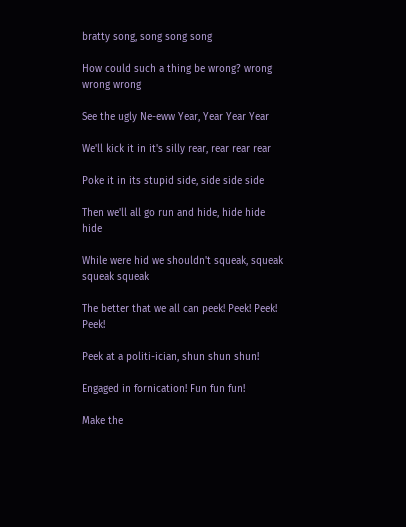bratty song, song song song

How could such a thing be wrong? wrong wrong wrong

See the ugly Ne-eww Year, Year Year Year

We'll kick it in it's silly rear, rear rear rear

Poke it in its stupid side, side side side

Then we'll all go run and hide, hide hide hide

While were hid we shouldn't squeak, squeak squeak squeak

The better that we all can peek! Peek! Peek! Peek!

Peek at a politi-ician, shun shun shun!

Engaged in fornication! Fun fun fun!

Make the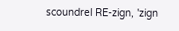scoundrel RE-zign, 'zign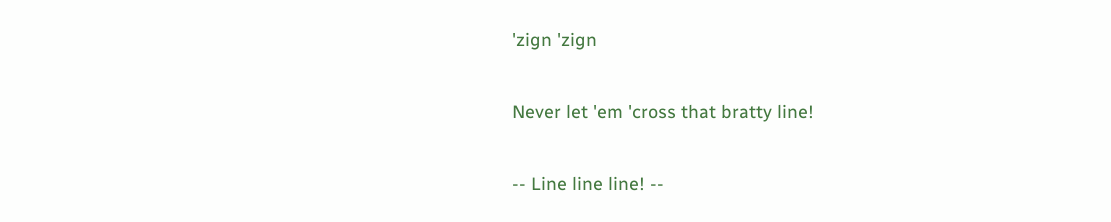'zign 'zign

Never let 'em 'cross that bratty line!

-- Line line line! --